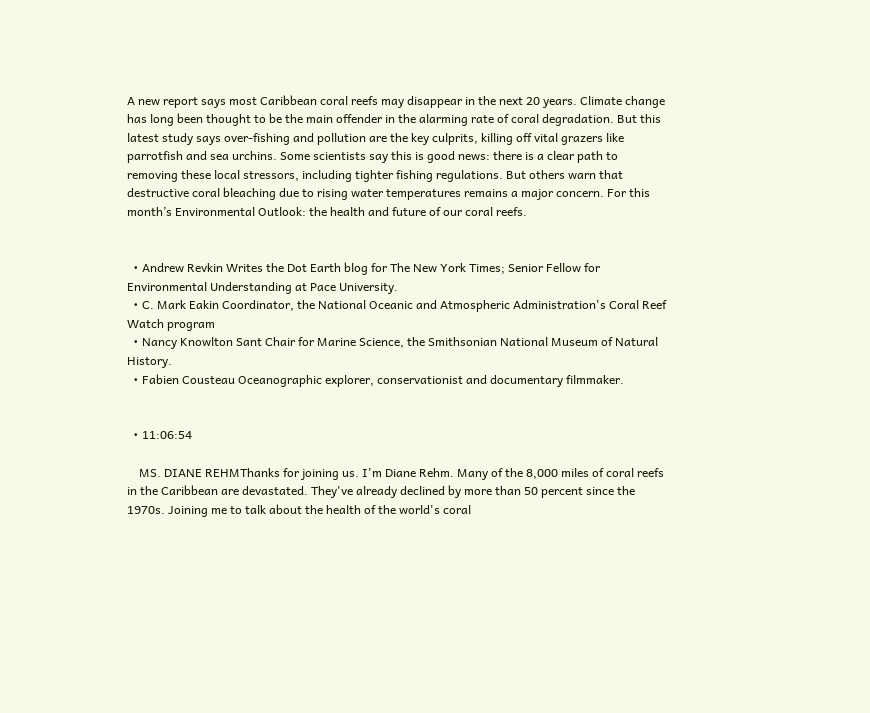A new report says most Caribbean coral reefs may disappear in the next 20 years. Climate change has long been thought to be the main offender in the alarming rate of coral degradation. But this latest study says over-fishing and pollution are the key culprits, killing off vital grazers like parrotfish and sea urchins. Some scientists say this is good news: there is a clear path to removing these local stressors, including tighter fishing regulations. But others warn that destructive coral bleaching due to rising water temperatures remains a major concern. For this month’s Environmental Outlook: the health and future of our coral reefs.


  • Andrew Revkin Writes the Dot Earth blog for The New York Times; Senior Fellow for Environmental Understanding at Pace University.
  • C. Mark Eakin Coordinator, the National Oceanic and Atmospheric Administration's Coral Reef Watch program
  • Nancy Knowlton Sant Chair for Marine Science, the Smithsonian National Museum of Natural History.
  • Fabien Cousteau Oceanographic explorer, conservationist and documentary filmmaker.


  • 11:06:54

    MS. DIANE REHMThanks for joining us. I'm Diane Rehm. Many of the 8,000 miles of coral reefs in the Caribbean are devastated. They've already declined by more than 50 percent since the 1970s. Joining me to talk about the health of the world's coral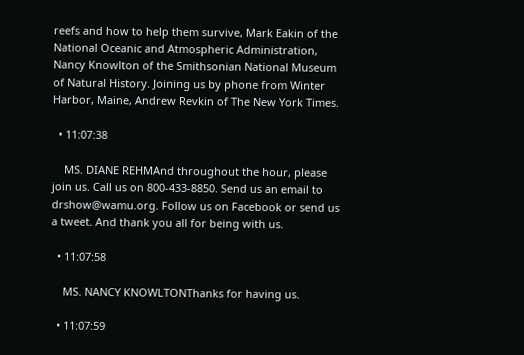reefs and how to help them survive, Mark Eakin of the National Oceanic and Atmospheric Administration, Nancy Knowlton of the Smithsonian National Museum of Natural History. Joining us by phone from Winter Harbor, Maine, Andrew Revkin of The New York Times.

  • 11:07:38

    MS. DIANE REHMAnd throughout the hour, please join us. Call us on 800-433-8850. Send us an email to drshow@wamu.org. Follow us on Facebook or send us a tweet. And thank you all for being with us.

  • 11:07:58

    MS. NANCY KNOWLTONThanks for having us.

  • 11:07:59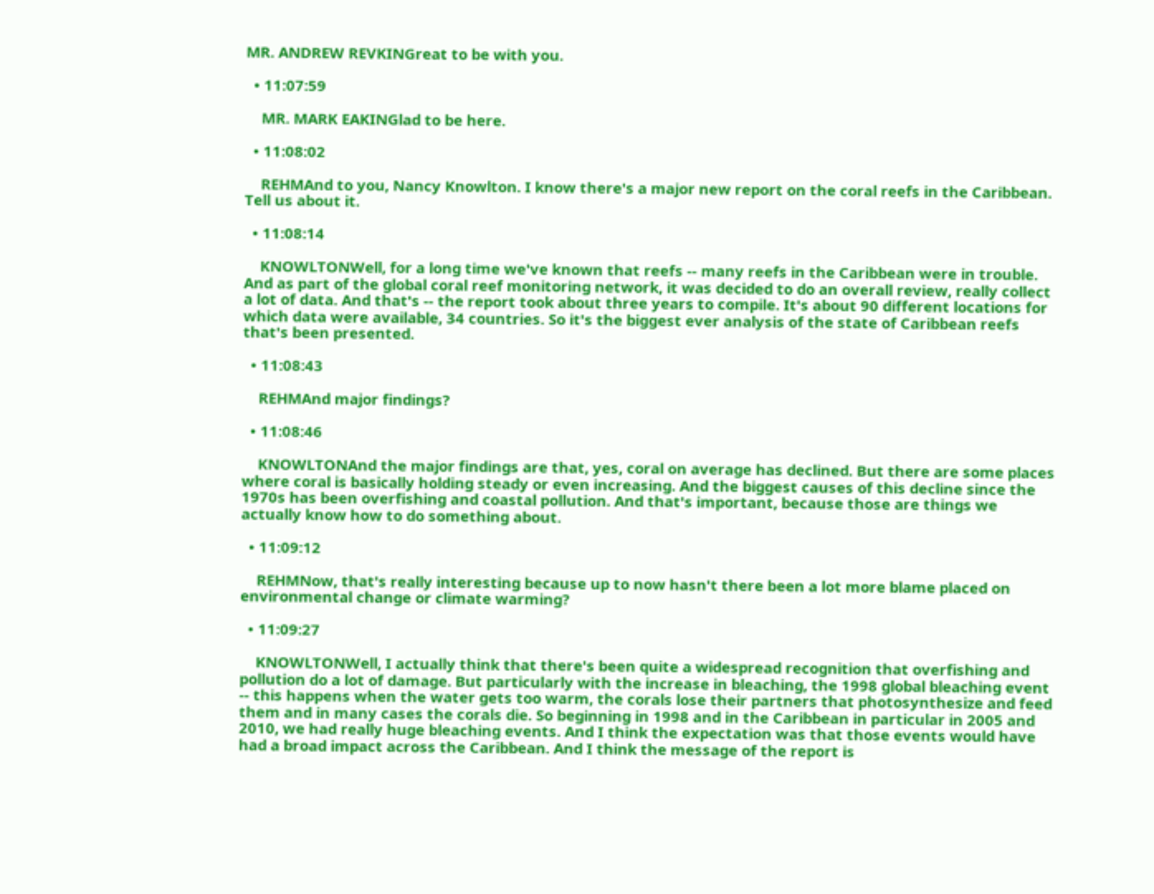MR. ANDREW REVKINGreat to be with you.

  • 11:07:59

    MR. MARK EAKINGlad to be here.

  • 11:08:02

    REHMAnd to you, Nancy Knowlton. I know there's a major new report on the coral reefs in the Caribbean. Tell us about it.

  • 11:08:14

    KNOWLTONWell, for a long time we've known that reefs -- many reefs in the Caribbean were in trouble. And as part of the global coral reef monitoring network, it was decided to do an overall review, really collect a lot of data. And that's -- the report took about three years to compile. It's about 90 different locations for which data were available, 34 countries. So it's the biggest ever analysis of the state of Caribbean reefs that's been presented.

  • 11:08:43

    REHMAnd major findings?

  • 11:08:46

    KNOWLTONAnd the major findings are that, yes, coral on average has declined. But there are some places where coral is basically holding steady or even increasing. And the biggest causes of this decline since the 1970s has been overfishing and coastal pollution. And that's important, because those are things we actually know how to do something about.

  • 11:09:12

    REHMNow, that's really interesting because up to now hasn't there been a lot more blame placed on environmental change or climate warming?

  • 11:09:27

    KNOWLTONWell, I actually think that there's been quite a widespread recognition that overfishing and pollution do a lot of damage. But particularly with the increase in bleaching, the 1998 global bleaching event -- this happens when the water gets too warm, the corals lose their partners that photosynthesize and feed them and in many cases the corals die. So beginning in 1998 and in the Caribbean in particular in 2005 and 2010, we had really huge bleaching events. And I think the expectation was that those events would have had a broad impact across the Caribbean. And I think the message of the report is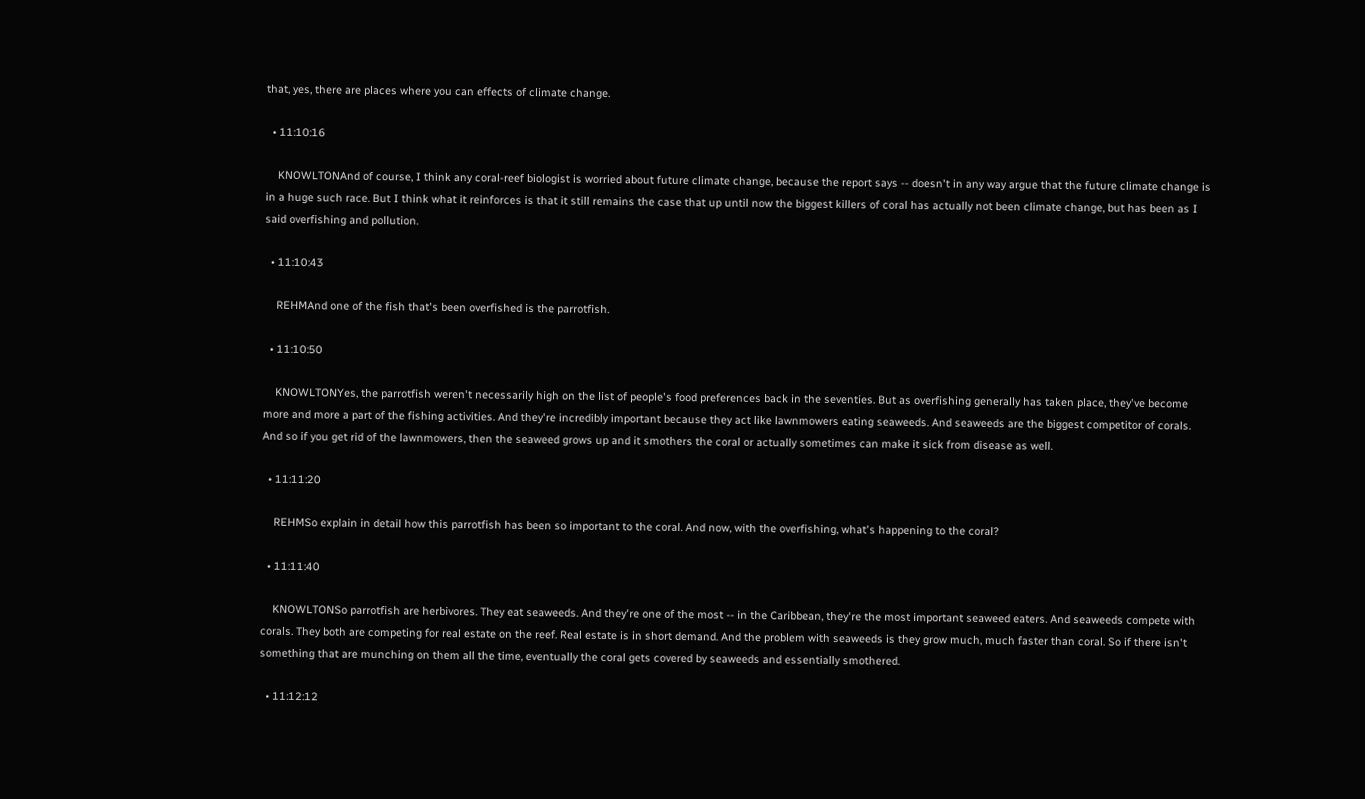that, yes, there are places where you can effects of climate change.

  • 11:10:16

    KNOWLTONAnd of course, I think any coral-reef biologist is worried about future climate change, because the report says -- doesn't in any way argue that the future climate change is in a huge such race. But I think what it reinforces is that it still remains the case that up until now the biggest killers of coral has actually not been climate change, but has been as I said overfishing and pollution.

  • 11:10:43

    REHMAnd one of the fish that's been overfished is the parrotfish.

  • 11:10:50

    KNOWLTONYes, the parrotfish weren't necessarily high on the list of people's food preferences back in the seventies. But as overfishing generally has taken place, they've become more and more a part of the fishing activities. And they're incredibly important because they act like lawnmowers eating seaweeds. And seaweeds are the biggest competitor of corals. And so if you get rid of the lawnmowers, then the seaweed grows up and it smothers the coral or actually sometimes can make it sick from disease as well.

  • 11:11:20

    REHMSo explain in detail how this parrotfish has been so important to the coral. And now, with the overfishing, what's happening to the coral?

  • 11:11:40

    KNOWLTONSo parrotfish are herbivores. They eat seaweeds. And they're one of the most -- in the Caribbean, they're the most important seaweed eaters. And seaweeds compete with corals. They both are competing for real estate on the reef. Real estate is in short demand. And the problem with seaweeds is they grow much, much faster than coral. So if there isn't something that are munching on them all the time, eventually the coral gets covered by seaweeds and essentially smothered.

  • 11:12:12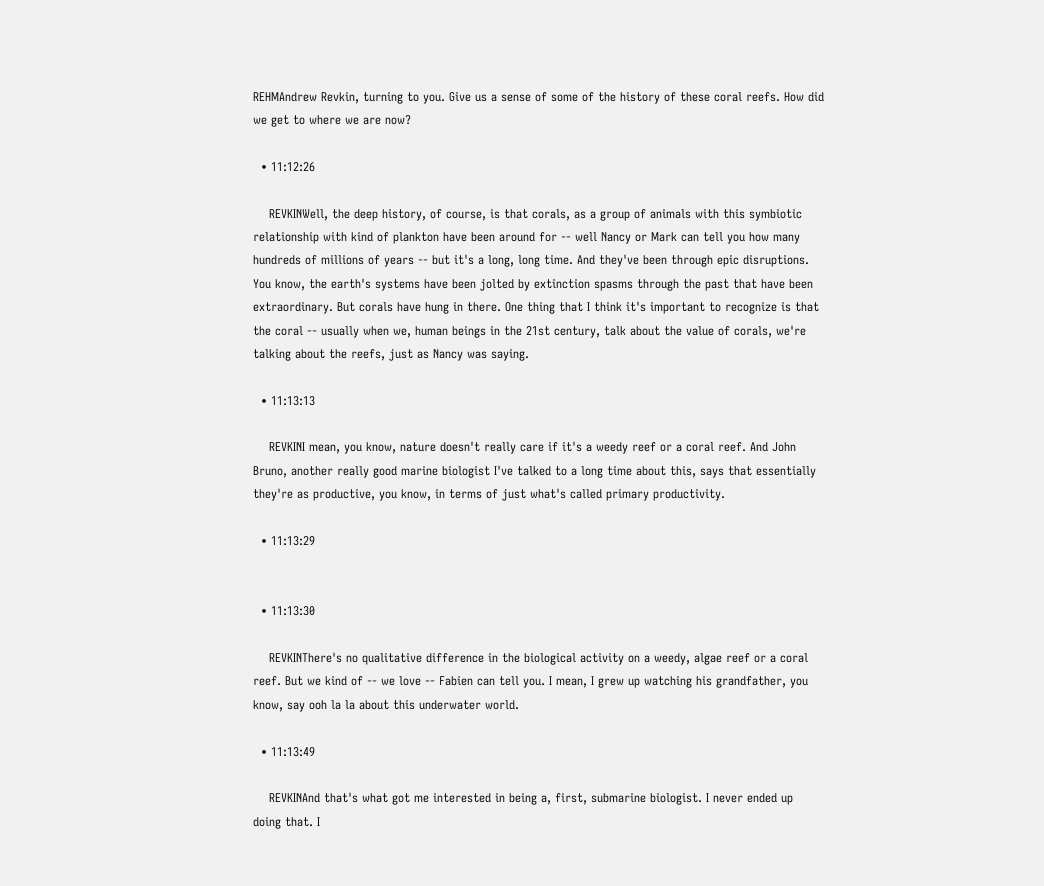REHMAndrew Revkin, turning to you. Give us a sense of some of the history of these coral reefs. How did we get to where we are now?

  • 11:12:26

    REVKINWell, the deep history, of course, is that corals, as a group of animals with this symbiotic relationship with kind of plankton have been around for -- well Nancy or Mark can tell you how many hundreds of millions of years -- but it's a long, long time. And they've been through epic disruptions. You know, the earth's systems have been jolted by extinction spasms through the past that have been extraordinary. But corals have hung in there. One thing that I think it's important to recognize is that the coral -- usually when we, human beings in the 21st century, talk about the value of corals, we're talking about the reefs, just as Nancy was saying.

  • 11:13:13

    REVKINI mean, you know, nature doesn't really care if it's a weedy reef or a coral reef. And John Bruno, another really good marine biologist I've talked to a long time about this, says that essentially they're as productive, you know, in terms of just what's called primary productivity.

  • 11:13:29


  • 11:13:30

    REVKINThere's no qualitative difference in the biological activity on a weedy, algae reef or a coral reef. But we kind of -- we love -- Fabien can tell you. I mean, I grew up watching his grandfather, you know, say ooh la la about this underwater world.

  • 11:13:49

    REVKINAnd that's what got me interested in being a, first, submarine biologist. I never ended up doing that. I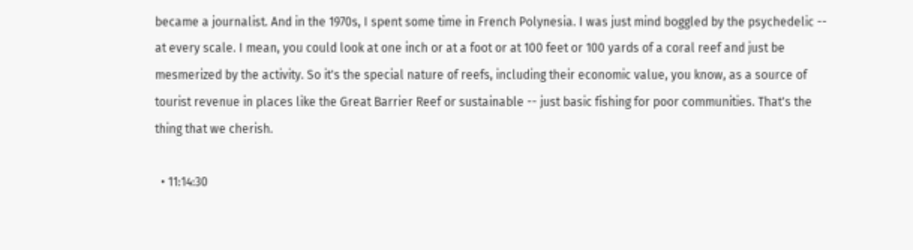became a journalist. And in the 1970s, I spent some time in French Polynesia. I was just mind boggled by the psychedelic -- at every scale. I mean, you could look at one inch or at a foot or at 100 feet or 100 yards of a coral reef and just be mesmerized by the activity. So it's the special nature of reefs, including their economic value, you know, as a source of tourist revenue in places like the Great Barrier Reef or sustainable -- just basic fishing for poor communities. That's the thing that we cherish.

  • 11:14:30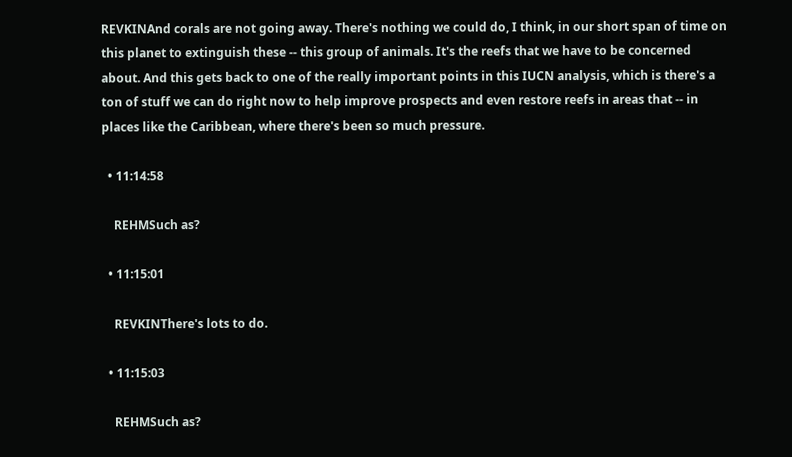REVKINAnd corals are not going away. There's nothing we could do, I think, in our short span of time on this planet to extinguish these -- this group of animals. It's the reefs that we have to be concerned about. And this gets back to one of the really important points in this IUCN analysis, which is there's a ton of stuff we can do right now to help improve prospects and even restore reefs in areas that -- in places like the Caribbean, where there's been so much pressure.

  • 11:14:58

    REHMSuch as?

  • 11:15:01

    REVKINThere's lots to do.

  • 11:15:03

    REHMSuch as?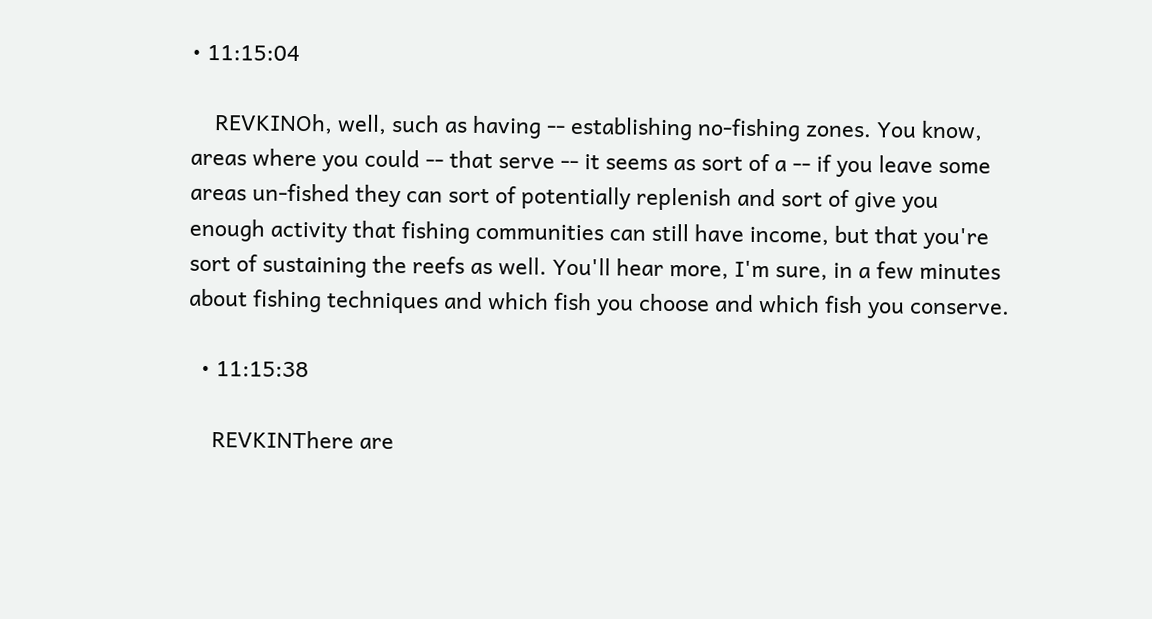• 11:15:04

    REVKINOh, well, such as having -- establishing no-fishing zones. You know, areas where you could -- that serve -- it seems as sort of a -- if you leave some areas un-fished they can sort of potentially replenish and sort of give you enough activity that fishing communities can still have income, but that you're sort of sustaining the reefs as well. You'll hear more, I'm sure, in a few minutes about fishing techniques and which fish you choose and which fish you conserve.

  • 11:15:38

    REVKINThere are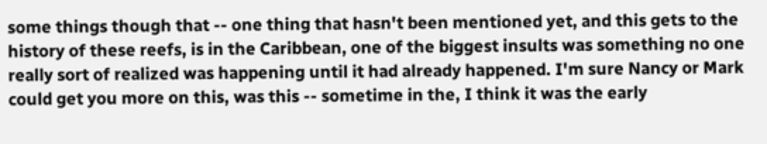some things though that -- one thing that hasn't been mentioned yet, and this gets to the history of these reefs, is in the Caribbean, one of the biggest insults was something no one really sort of realized was happening until it had already happened. I'm sure Nancy or Mark could get you more on this, was this -- sometime in the, I think it was the early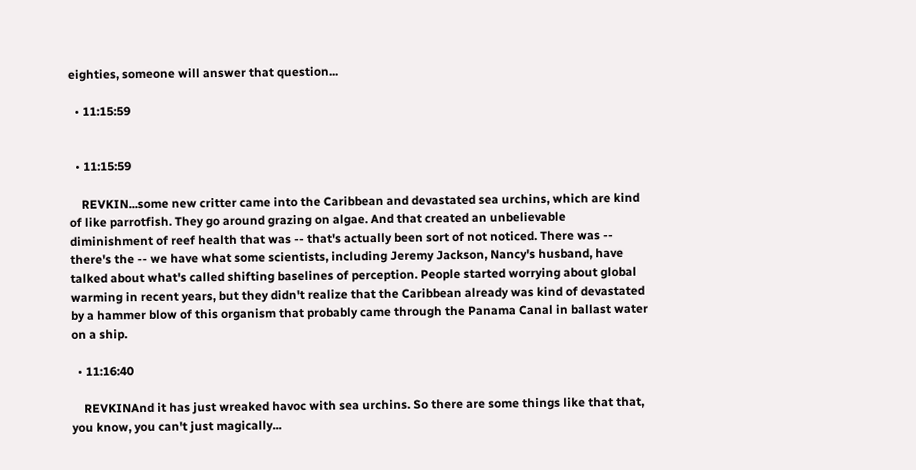eighties, someone will answer that question...

  • 11:15:59


  • 11:15:59

    REVKIN...some new critter came into the Caribbean and devastated sea urchins, which are kind of like parrotfish. They go around grazing on algae. And that created an unbelievable diminishment of reef health that was -- that's actually been sort of not noticed. There was -- there's the -- we have what some scientists, including Jeremy Jackson, Nancy's husband, have talked about what's called shifting baselines of perception. People started worrying about global warming in recent years, but they didn't realize that the Caribbean already was kind of devastated by a hammer blow of this organism that probably came through the Panama Canal in ballast water on a ship.

  • 11:16:40

    REVKINAnd it has just wreaked havoc with sea urchins. So there are some things like that that, you know, you can't just magically...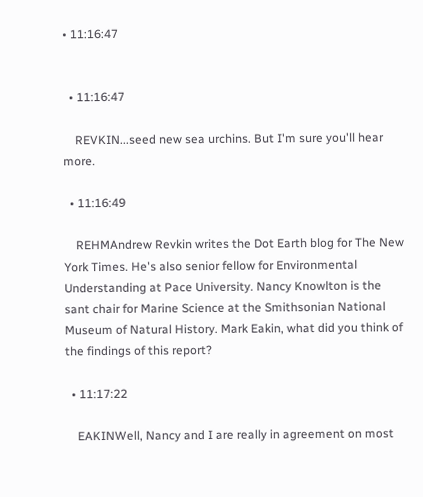• 11:16:47


  • 11:16:47

    REVKIN...seed new sea urchins. But I'm sure you'll hear more.

  • 11:16:49

    REHMAndrew Revkin writes the Dot Earth blog for The New York Times. He's also senior fellow for Environmental Understanding at Pace University. Nancy Knowlton is the sant chair for Marine Science at the Smithsonian National Museum of Natural History. Mark Eakin, what did you think of the findings of this report?

  • 11:17:22

    EAKINWell, Nancy and I are really in agreement on most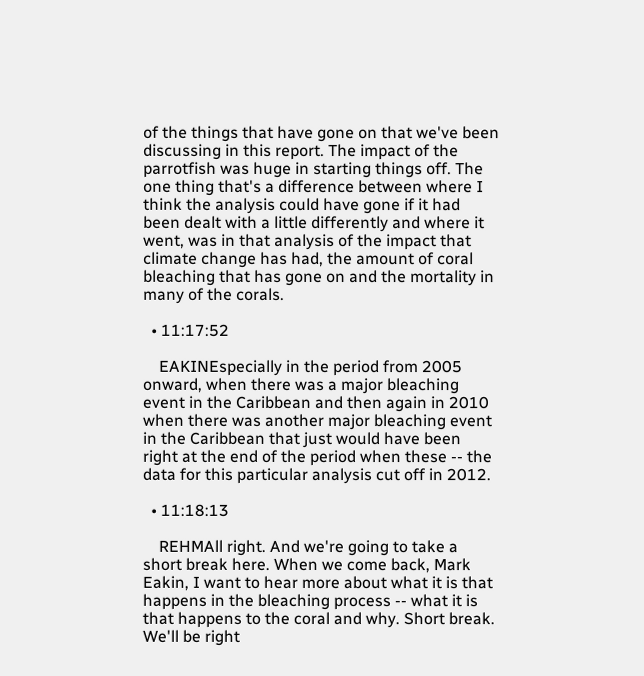of the things that have gone on that we've been discussing in this report. The impact of the parrotfish was huge in starting things off. The one thing that's a difference between where I think the analysis could have gone if it had been dealt with a little differently and where it went, was in that analysis of the impact that climate change has had, the amount of coral bleaching that has gone on and the mortality in many of the corals.

  • 11:17:52

    EAKINEspecially in the period from 2005 onward, when there was a major bleaching event in the Caribbean and then again in 2010 when there was another major bleaching event in the Caribbean that just would have been right at the end of the period when these -- the data for this particular analysis cut off in 2012.

  • 11:18:13

    REHMAll right. And we're going to take a short break here. When we come back, Mark Eakin, I want to hear more about what it is that happens in the bleaching process -- what it is that happens to the coral and why. Short break. We'll be right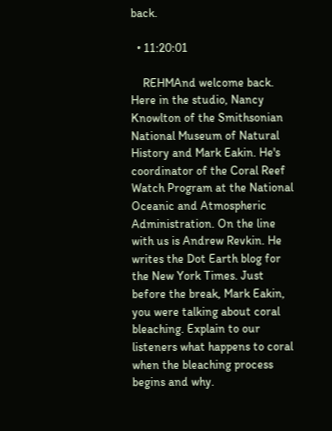back.

  • 11:20:01

    REHMAnd welcome back. Here in the studio, Nancy Knowlton of the Smithsonian National Museum of Natural History and Mark Eakin. He's coordinator of the Coral Reef Watch Program at the National Oceanic and Atmospheric Administration. On the line with us is Andrew Revkin. He writes the Dot Earth blog for the New York Times. Just before the break, Mark Eakin, you were talking about coral bleaching. Explain to our listeners what happens to coral when the bleaching process begins and why.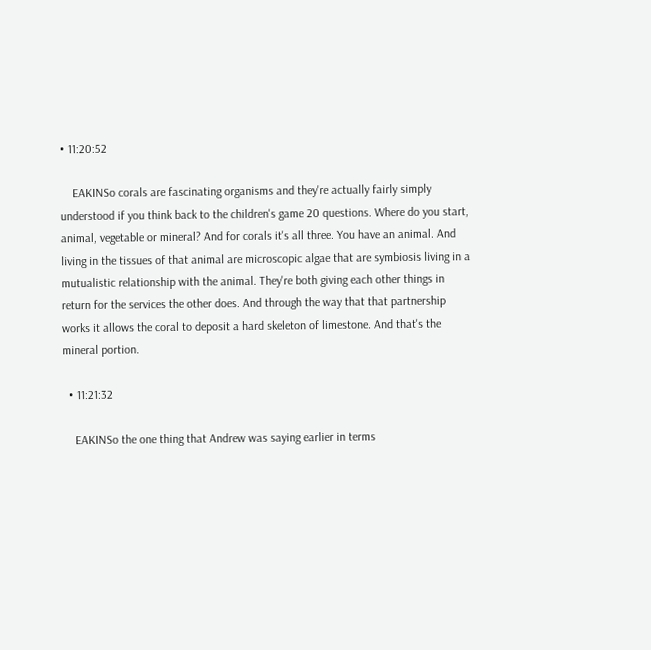• 11:20:52

    EAKINSo corals are fascinating organisms and they're actually fairly simply understood if you think back to the children's game 20 questions. Where do you start, animal, vegetable or mineral? And for corals it's all three. You have an animal. And living in the tissues of that animal are microscopic algae that are symbiosis living in a mutualistic relationship with the animal. They're both giving each other things in return for the services the other does. And through the way that that partnership works it allows the coral to deposit a hard skeleton of limestone. And that's the mineral portion.

  • 11:21:32

    EAKINSo the one thing that Andrew was saying earlier in terms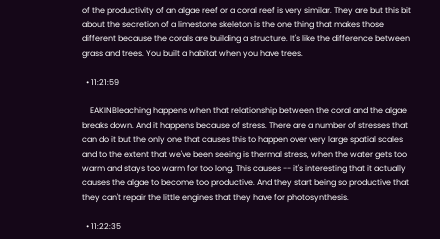of the productivity of an algae reef or a coral reef is very similar. They are but this bit about the secretion of a limestone skeleton is the one thing that makes those different because the corals are building a structure. It's like the difference between grass and trees. You built a habitat when you have trees.

  • 11:21:59

    EAKINBleaching happens when that relationship between the coral and the algae breaks down. And it happens because of stress. There are a number of stresses that can do it but the only one that causes this to happen over very large spatial scales and to the extent that we've been seeing is thermal stress, when the water gets too warm and stays too warm for too long. This causes -- it's interesting that it actually causes the algae to become too productive. And they start being so productive that they can't repair the little engines that they have for photosynthesis.

  • 11:22:35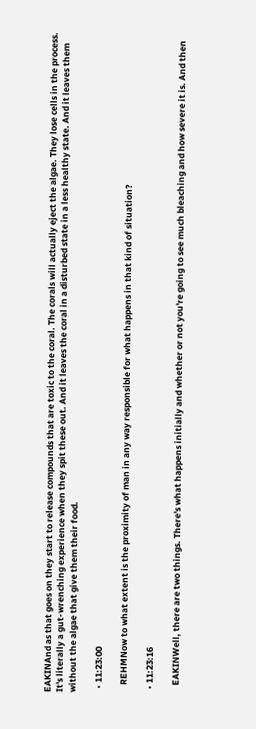EAKINAnd as that goes on they start to release compounds that are toxic to the coral. The corals will actually eject the algae. They lose cells in the process. It's literally a gut-wrenching experience when they spit these out. And it leaves the coral in a disturbed state in a less healthy state. And it leaves them without the algae that give them their food.

  • 11:23:00

    REHMNow to what extent is the proximity of man in any way responsible for what happens in that kind of situation?

  • 11:23:16

    EAKINWell, there are two things. There's what happens initially and whether or not you're going to see much bleaching and how severe it is. And then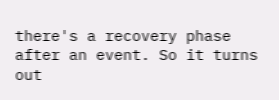there's a recovery phase after an event. So it turns out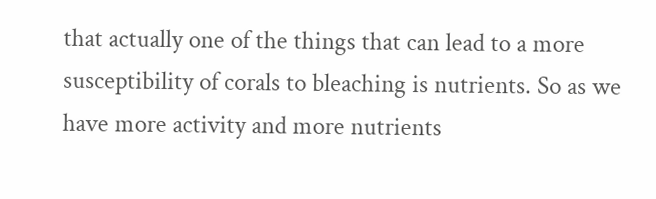that actually one of the things that can lead to a more susceptibility of corals to bleaching is nutrients. So as we have more activity and more nutrients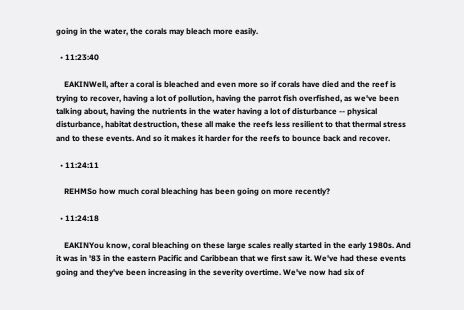going in the water, the corals may bleach more easily.

  • 11:23:40

    EAKINWell, after a coral is bleached and even more so if corals have died and the reef is trying to recover, having a lot of pollution, having the parrot fish overfished, as we've been talking about, having the nutrients in the water having a lot of disturbance -- physical disturbance, habitat destruction, these all make the reefs less resilient to that thermal stress and to these events. And so it makes it harder for the reefs to bounce back and recover.

  • 11:24:11

    REHMSo how much coral bleaching has been going on more recently?

  • 11:24:18

    EAKINYou know, coral bleaching on these large scales really started in the early 1980s. And it was in '83 in the eastern Pacific and Caribbean that we first saw it. We've had these events going and they've been increasing in the severity overtime. We've now had six of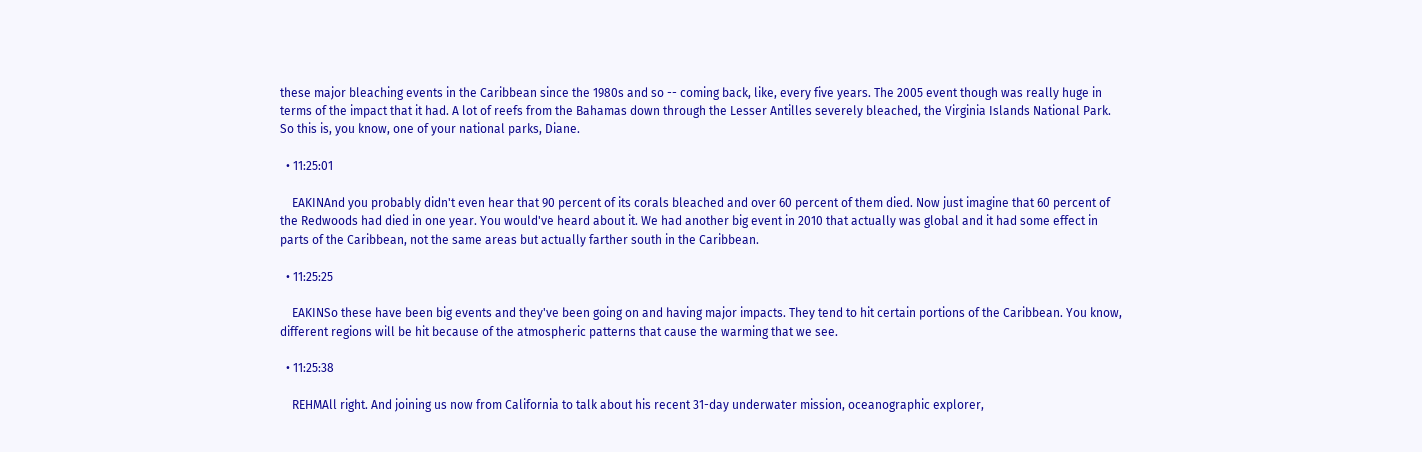these major bleaching events in the Caribbean since the 1980s and so -- coming back, like, every five years. The 2005 event though was really huge in terms of the impact that it had. A lot of reefs from the Bahamas down through the Lesser Antilles severely bleached, the Virginia Islands National Park. So this is, you know, one of your national parks, Diane.

  • 11:25:01

    EAKINAnd you probably didn't even hear that 90 percent of its corals bleached and over 60 percent of them died. Now just imagine that 60 percent of the Redwoods had died in one year. You would've heard about it. We had another big event in 2010 that actually was global and it had some effect in parts of the Caribbean, not the same areas but actually farther south in the Caribbean.

  • 11:25:25

    EAKINSo these have been big events and they've been going on and having major impacts. They tend to hit certain portions of the Caribbean. You know, different regions will be hit because of the atmospheric patterns that cause the warming that we see.

  • 11:25:38

    REHMAll right. And joining us now from California to talk about his recent 31-day underwater mission, oceanographic explorer,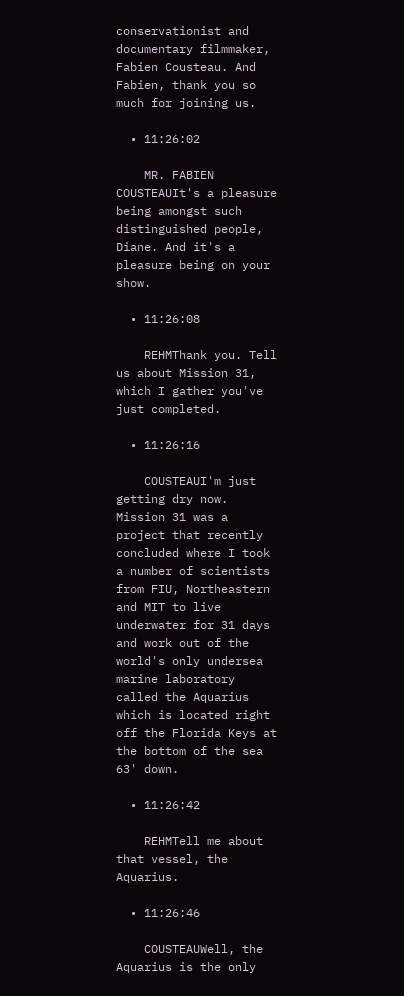conservationist and documentary filmmaker, Fabien Cousteau. And Fabien, thank you so much for joining us.

  • 11:26:02

    MR. FABIEN COUSTEAUIt's a pleasure being amongst such distinguished people, Diane. And it's a pleasure being on your show.

  • 11:26:08

    REHMThank you. Tell us about Mission 31, which I gather you've just completed.

  • 11:26:16

    COUSTEAUI'm just getting dry now. Mission 31 was a project that recently concluded where I took a number of scientists from FIU, Northeastern and MIT to live underwater for 31 days and work out of the world's only undersea marine laboratory called the Aquarius which is located right off the Florida Keys at the bottom of the sea 63' down.

  • 11:26:42

    REHMTell me about that vessel, the Aquarius.

  • 11:26:46

    COUSTEAUWell, the Aquarius is the only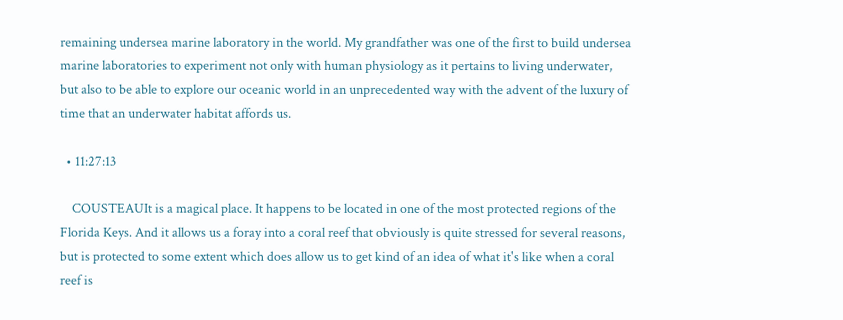remaining undersea marine laboratory in the world. My grandfather was one of the first to build undersea marine laboratories to experiment not only with human physiology as it pertains to living underwater, but also to be able to explore our oceanic world in an unprecedented way with the advent of the luxury of time that an underwater habitat affords us.

  • 11:27:13

    COUSTEAUIt is a magical place. It happens to be located in one of the most protected regions of the Florida Keys. And it allows us a foray into a coral reef that obviously is quite stressed for several reasons, but is protected to some extent which does allow us to get kind of an idea of what it's like when a coral reef is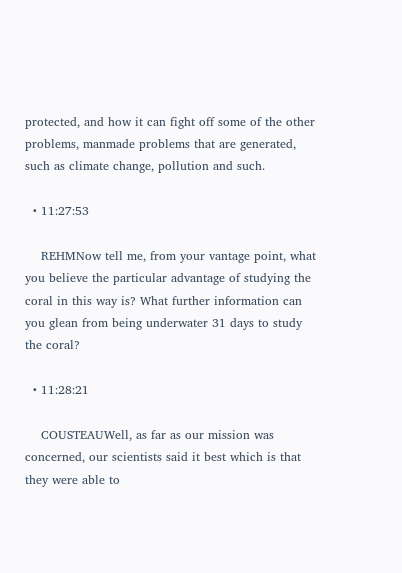protected, and how it can fight off some of the other problems, manmade problems that are generated, such as climate change, pollution and such.

  • 11:27:53

    REHMNow tell me, from your vantage point, what you believe the particular advantage of studying the coral in this way is? What further information can you glean from being underwater 31 days to study the coral?

  • 11:28:21

    COUSTEAUWell, as far as our mission was concerned, our scientists said it best which is that they were able to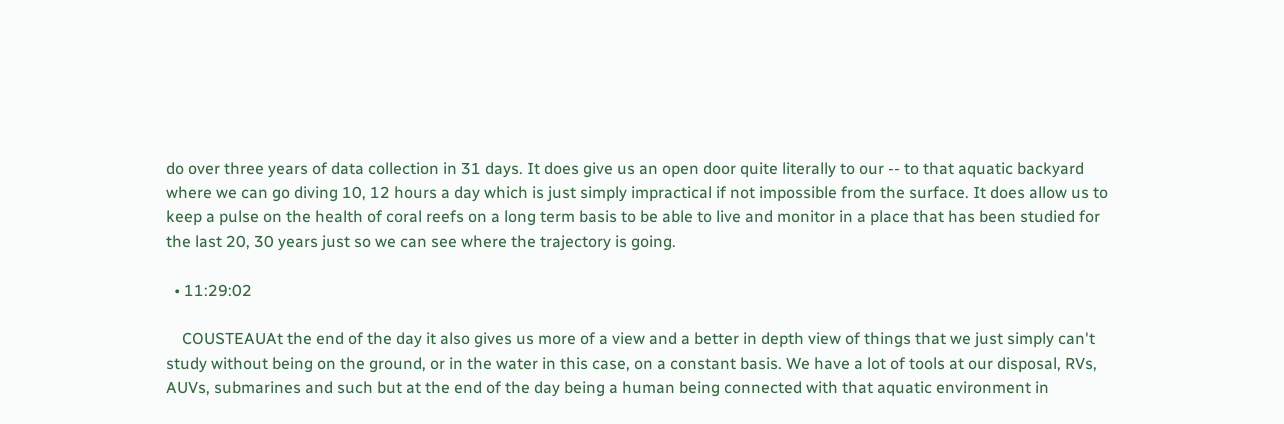do over three years of data collection in 31 days. It does give us an open door quite literally to our -- to that aquatic backyard where we can go diving 10, 12 hours a day which is just simply impractical if not impossible from the surface. It does allow us to keep a pulse on the health of coral reefs on a long term basis to be able to live and monitor in a place that has been studied for the last 20, 30 years just so we can see where the trajectory is going.

  • 11:29:02

    COUSTEAUAt the end of the day it also gives us more of a view and a better in depth view of things that we just simply can't study without being on the ground, or in the water in this case, on a constant basis. We have a lot of tools at our disposal, RVs, AUVs, submarines and such but at the end of the day being a human being connected with that aquatic environment in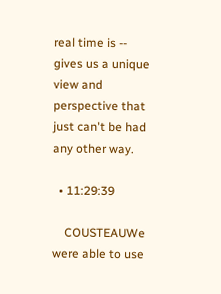real time is -- gives us a unique view and perspective that just can't be had any other way.

  • 11:29:39

    COUSTEAUWe were able to use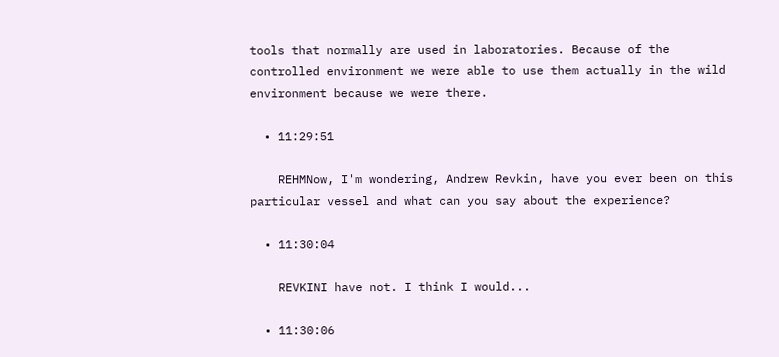tools that normally are used in laboratories. Because of the controlled environment we were able to use them actually in the wild environment because we were there.

  • 11:29:51

    REHMNow, I'm wondering, Andrew Revkin, have you ever been on this particular vessel and what can you say about the experience?

  • 11:30:04

    REVKINI have not. I think I would...

  • 11:30:06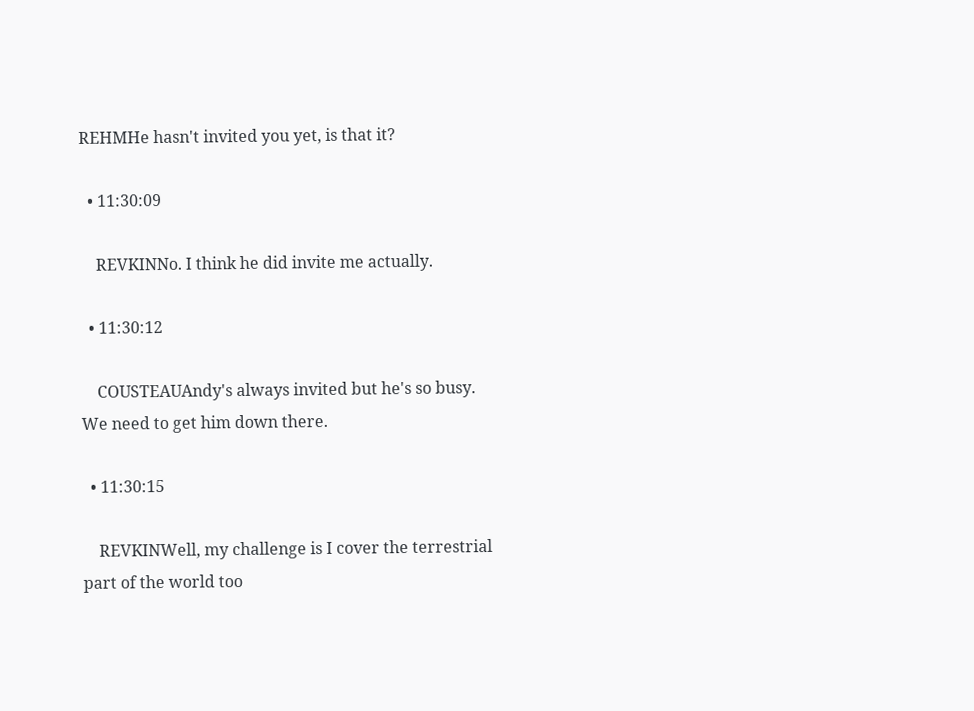REHMHe hasn't invited you yet, is that it?

  • 11:30:09

    REVKINNo. I think he did invite me actually.

  • 11:30:12

    COUSTEAUAndy's always invited but he's so busy. We need to get him down there.

  • 11:30:15

    REVKINWell, my challenge is I cover the terrestrial part of the world too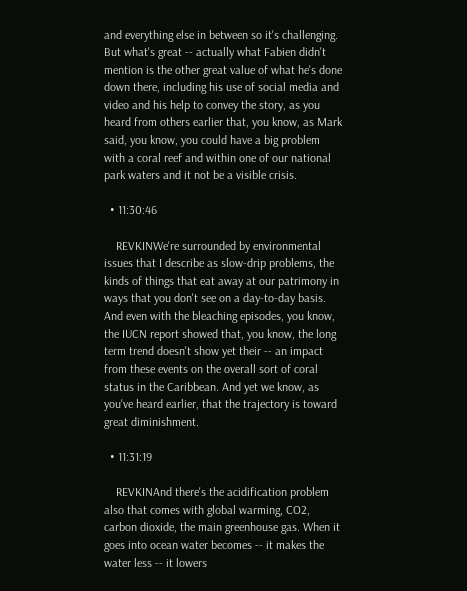and everything else in between so it's challenging. But what's great -- actually what Fabien didn't mention is the other great value of what he's done down there, including his use of social media and video and his help to convey the story, as you heard from others earlier that, you know, as Mark said, you know, you could have a big problem with a coral reef and within one of our national park waters and it not be a visible crisis.

  • 11:30:46

    REVKINWe're surrounded by environmental issues that I describe as slow-drip problems, the kinds of things that eat away at our patrimony in ways that you don't see on a day-to-day basis. And even with the bleaching episodes, you know, the IUCN report showed that, you know, the long term trend doesn't show yet their -- an impact from these events on the overall sort of coral status in the Caribbean. And yet we know, as you've heard earlier, that the trajectory is toward great diminishment.

  • 11:31:19

    REVKINAnd there's the acidification problem also that comes with global warming, CO2, carbon dioxide, the main greenhouse gas. When it goes into ocean water becomes -- it makes the water less -- it lowers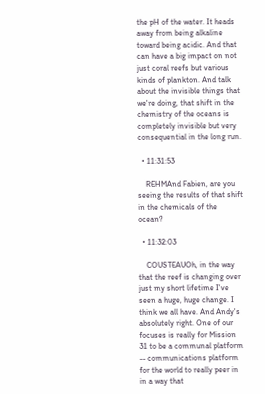the pH of the water. It heads away from being alkaline toward being acidic. And that can have a big impact on not just coral reefs but various kinds of plankton. And talk about the invisible things that we're doing, that shift in the chemistry of the oceans is completely invisible but very consequential in the long run.

  • 11:31:53

    REHMAnd Fabien, are you seeing the results of that shift in the chemicals of the ocean?

  • 11:32:03

    COUSTEAUOh, in the way that the reef is changing over just my short lifetime I've seen a huge, huge change. I think we all have. And Andy's absolutely right. One of our focuses is really for Mission 31 to be a communal platform -- communications platform for the world to really peer in in a way that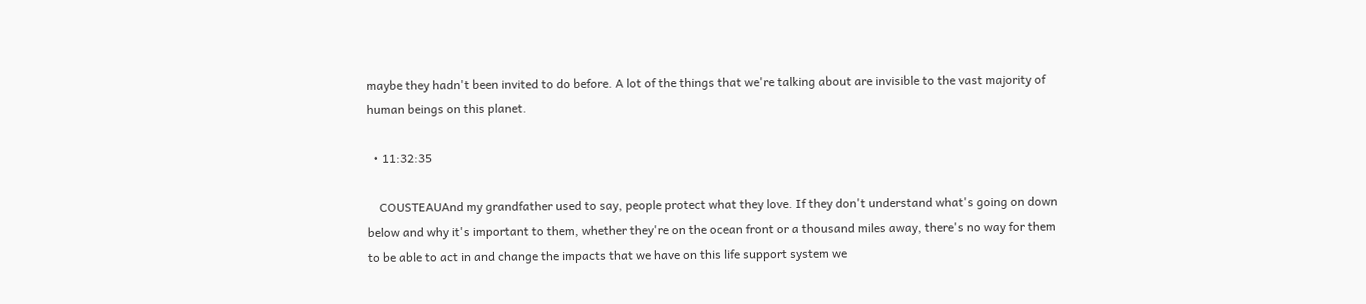maybe they hadn't been invited to do before. A lot of the things that we're talking about are invisible to the vast majority of human beings on this planet.

  • 11:32:35

    COUSTEAUAnd my grandfather used to say, people protect what they love. If they don't understand what's going on down below and why it's important to them, whether they're on the ocean front or a thousand miles away, there's no way for them to be able to act in and change the impacts that we have on this life support system we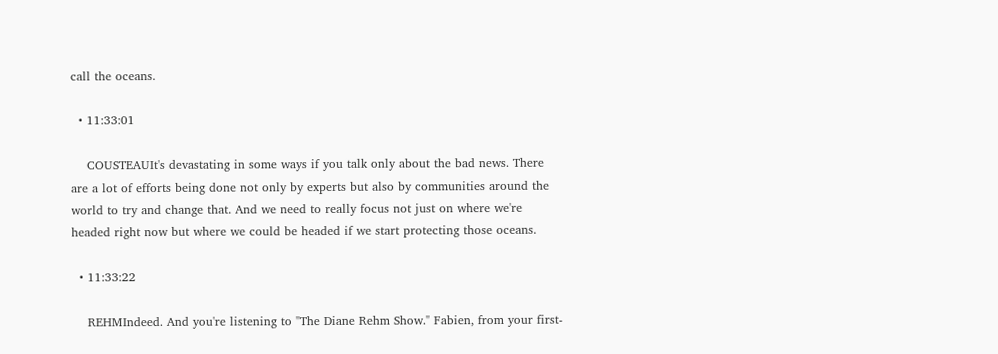call the oceans.

  • 11:33:01

    COUSTEAUIt's devastating in some ways if you talk only about the bad news. There are a lot of efforts being done not only by experts but also by communities around the world to try and change that. And we need to really focus not just on where we're headed right now but where we could be headed if we start protecting those oceans.

  • 11:33:22

    REHMIndeed. And you're listening to "The Diane Rehm Show." Fabien, from your first-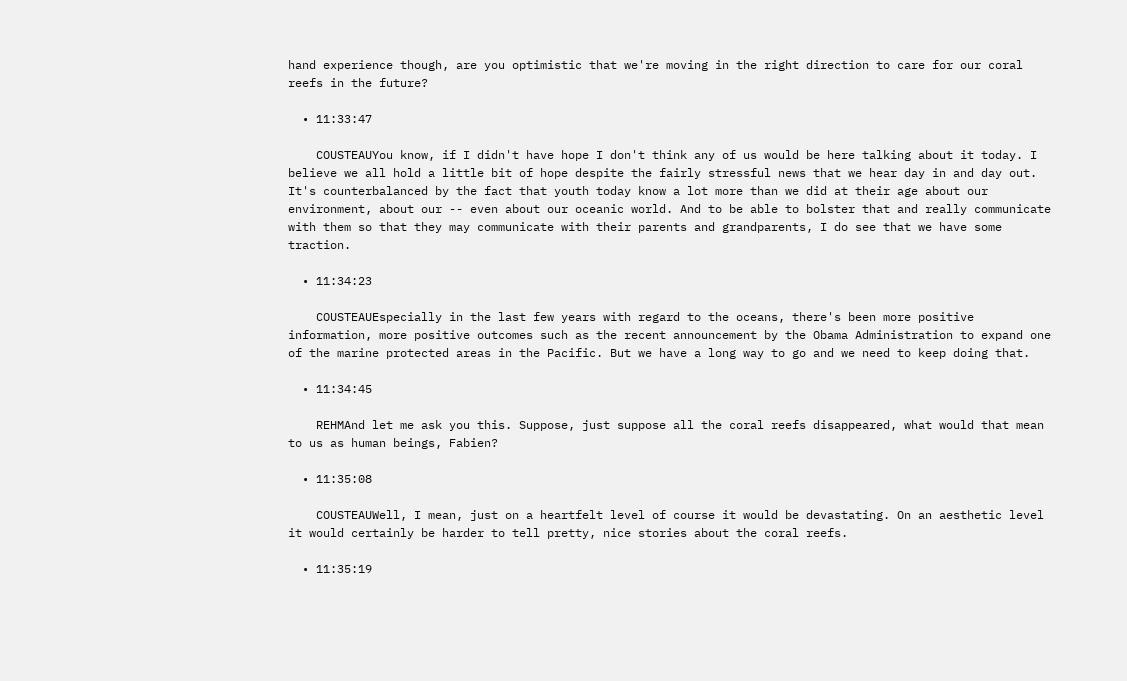hand experience though, are you optimistic that we're moving in the right direction to care for our coral reefs in the future?

  • 11:33:47

    COUSTEAUYou know, if I didn't have hope I don't think any of us would be here talking about it today. I believe we all hold a little bit of hope despite the fairly stressful news that we hear day in and day out. It's counterbalanced by the fact that youth today know a lot more than we did at their age about our environment, about our -- even about our oceanic world. And to be able to bolster that and really communicate with them so that they may communicate with their parents and grandparents, I do see that we have some traction.

  • 11:34:23

    COUSTEAUEspecially in the last few years with regard to the oceans, there's been more positive information, more positive outcomes such as the recent announcement by the Obama Administration to expand one of the marine protected areas in the Pacific. But we have a long way to go and we need to keep doing that.

  • 11:34:45

    REHMAnd let me ask you this. Suppose, just suppose all the coral reefs disappeared, what would that mean to us as human beings, Fabien?

  • 11:35:08

    COUSTEAUWell, I mean, just on a heartfelt level of course it would be devastating. On an aesthetic level it would certainly be harder to tell pretty, nice stories about the coral reefs.

  • 11:35:19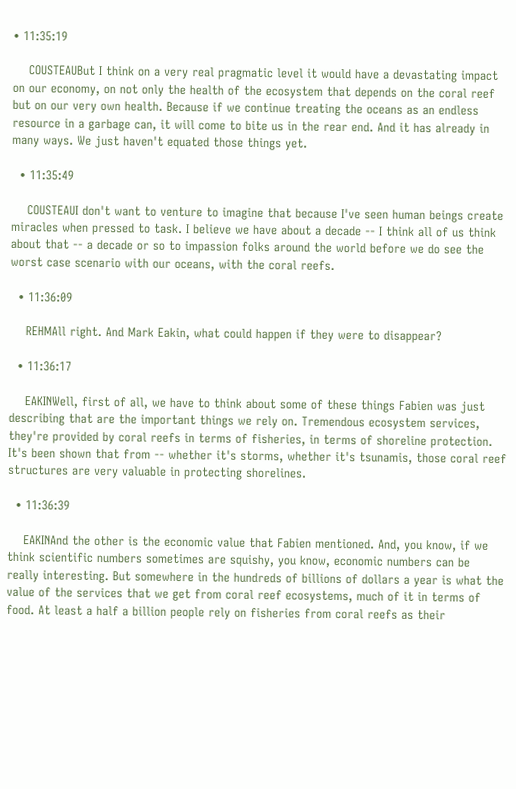• 11:35:19

    COUSTEAUBut I think on a very real pragmatic level it would have a devastating impact on our economy, on not only the health of the ecosystem that depends on the coral reef but on our very own health. Because if we continue treating the oceans as an endless resource in a garbage can, it will come to bite us in the rear end. And it has already in many ways. We just haven't equated those things yet.

  • 11:35:49

    COUSTEAUI don't want to venture to imagine that because I've seen human beings create miracles when pressed to task. I believe we have about a decade -- I think all of us think about that -- a decade or so to impassion folks around the world before we do see the worst case scenario with our oceans, with the coral reefs.

  • 11:36:09

    REHMAll right. And Mark Eakin, what could happen if they were to disappear?

  • 11:36:17

    EAKINWell, first of all, we have to think about some of these things Fabien was just describing that are the important things we rely on. Tremendous ecosystem services, they're provided by coral reefs in terms of fisheries, in terms of shoreline protection. It's been shown that from -- whether it's storms, whether it's tsunamis, those coral reef structures are very valuable in protecting shorelines.

  • 11:36:39

    EAKINAnd the other is the economic value that Fabien mentioned. And, you know, if we think scientific numbers sometimes are squishy, you know, economic numbers can be really interesting. But somewhere in the hundreds of billions of dollars a year is what the value of the services that we get from coral reef ecosystems, much of it in terms of food. At least a half a billion people rely on fisheries from coral reefs as their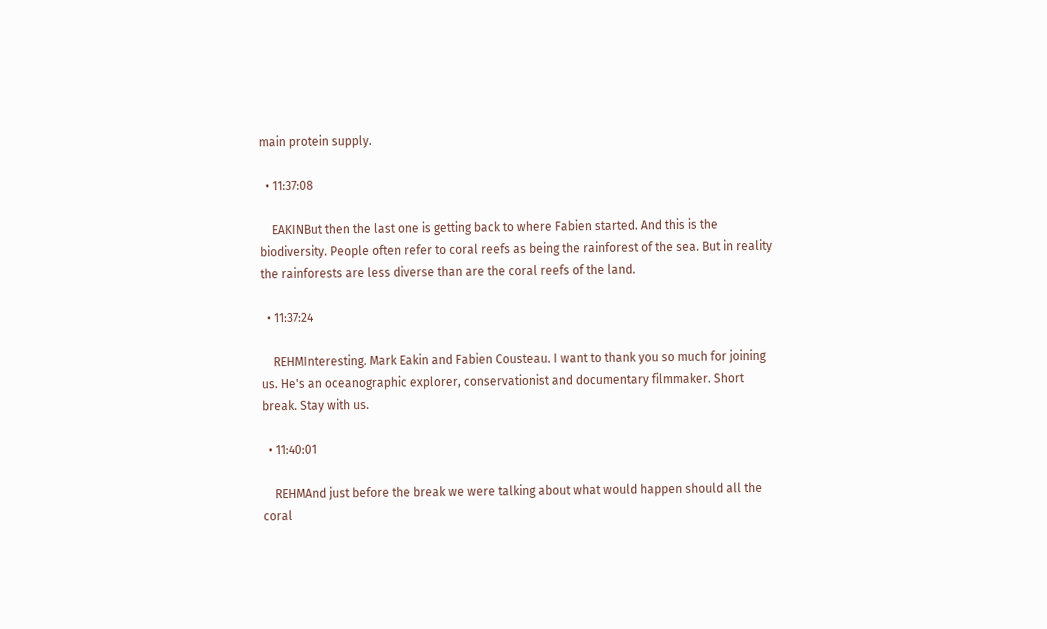main protein supply.

  • 11:37:08

    EAKINBut then the last one is getting back to where Fabien started. And this is the biodiversity. People often refer to coral reefs as being the rainforest of the sea. But in reality the rainforests are less diverse than are the coral reefs of the land.

  • 11:37:24

    REHMInteresting. Mark Eakin and Fabien Cousteau. I want to thank you so much for joining us. He's an oceanographic explorer, conservationist and documentary filmmaker. Short break. Stay with us.

  • 11:40:01

    REHMAnd just before the break we were talking about what would happen should all the coral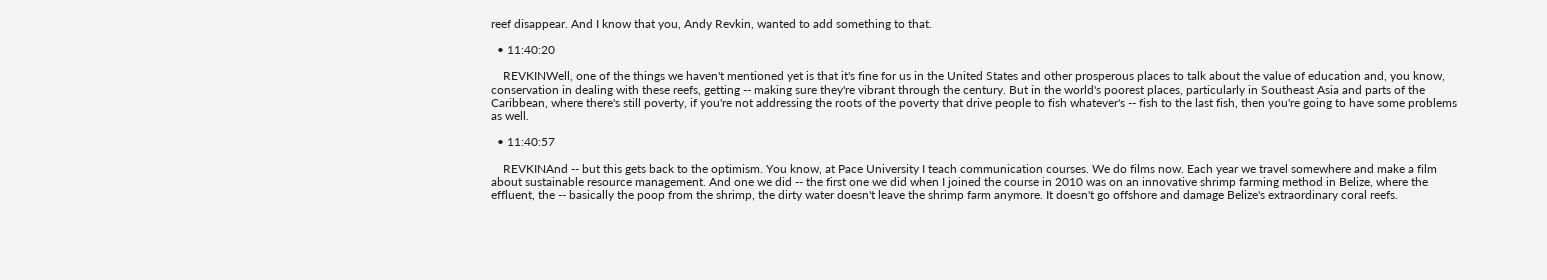reef disappear. And I know that you, Andy Revkin, wanted to add something to that.

  • 11:40:20

    REVKINWell, one of the things we haven't mentioned yet is that it's fine for us in the United States and other prosperous places to talk about the value of education and, you know, conservation in dealing with these reefs, getting -- making sure they're vibrant through the century. But in the world's poorest places, particularly in Southeast Asia and parts of the Caribbean, where there's still poverty, if you're not addressing the roots of the poverty that drive people to fish whatever's -- fish to the last fish, then you're going to have some problems as well.

  • 11:40:57

    REVKINAnd -- but this gets back to the optimism. You know, at Pace University I teach communication courses. We do films now. Each year we travel somewhere and make a film about sustainable resource management. And one we did -- the first one we did when I joined the course in 2010 was on an innovative shrimp farming method in Belize, where the effluent, the -- basically the poop from the shrimp, the dirty water doesn't leave the shrimp farm anymore. It doesn't go offshore and damage Belize's extraordinary coral reefs.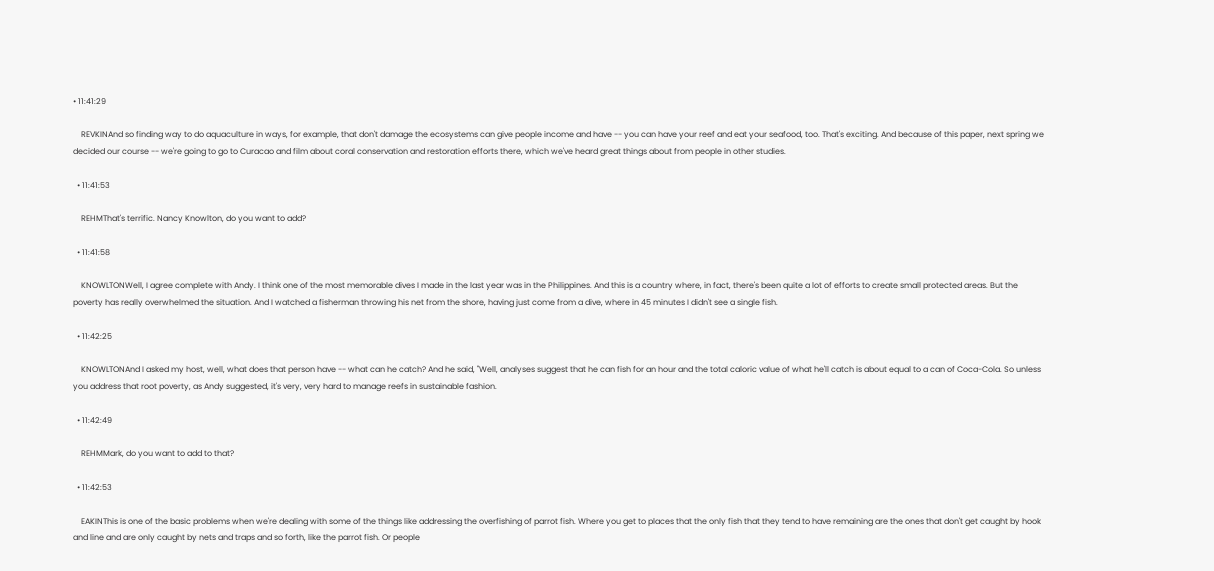• 11:41:29

    REVKINAnd so finding way to do aquaculture in ways, for example, that don't damage the ecosystems can give people income and have -- you can have your reef and eat your seafood, too. That's exciting. And because of this paper, next spring we decided our course -- we're going to go to Curacao and film about coral conservation and restoration efforts there, which we've heard great things about from people in other studies.

  • 11:41:53

    REHMThat's terrific. Nancy Knowlton, do you want to add?

  • 11:41:58

    KNOWLTONWell, I agree complete with Andy. I think one of the most memorable dives I made in the last year was in the Philippines. And this is a country where, in fact, there's been quite a lot of efforts to create small protected areas. But the poverty has really overwhelmed the situation. And I watched a fisherman throwing his net from the shore, having just come from a dive, where in 45 minutes I didn't see a single fish.

  • 11:42:25

    KNOWLTONAnd I asked my host, well, what does that person have -- what can he catch? And he said, "Well, analyses suggest that he can fish for an hour and the total caloric value of what he'll catch is about equal to a can of Coca-Cola. So unless you address that root poverty, as Andy suggested, it's very, very hard to manage reefs in sustainable fashion.

  • 11:42:49

    REHMMark, do you want to add to that?

  • 11:42:53

    EAKINThis is one of the basic problems when we're dealing with some of the things like addressing the overfishing of parrot fish. Where you get to places that the only fish that they tend to have remaining are the ones that don't get caught by hook and line and are only caught by nets and traps and so forth, like the parrot fish. Or people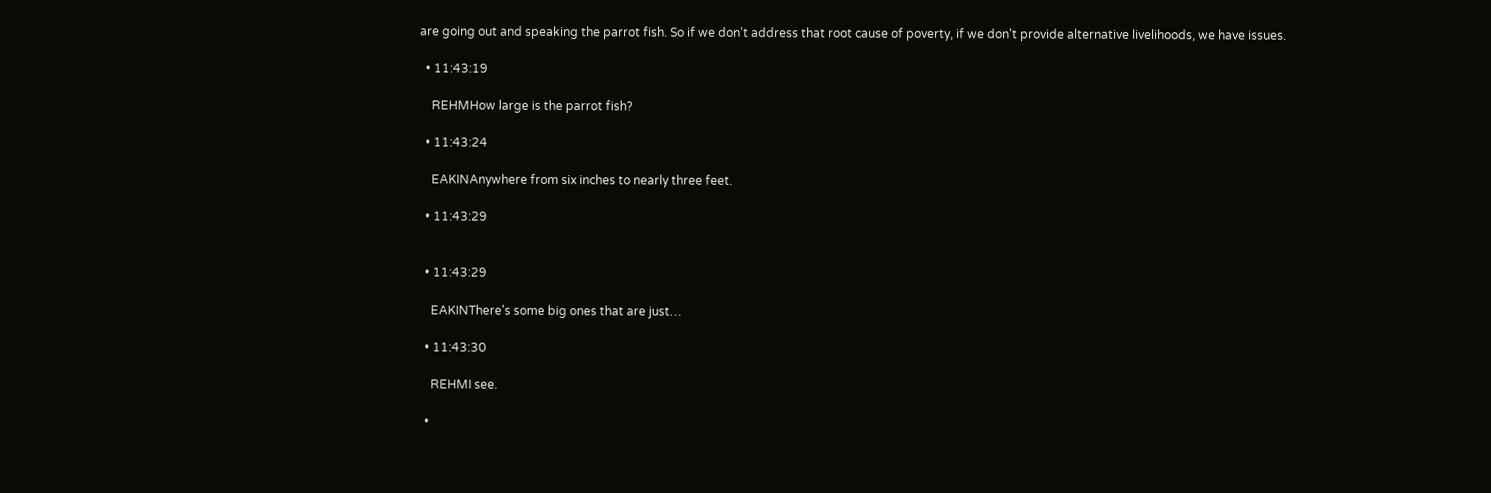are going out and speaking the parrot fish. So if we don't address that root cause of poverty, if we don't provide alternative livelihoods, we have issues.

  • 11:43:19

    REHMHow large is the parrot fish?

  • 11:43:24

    EAKINAnywhere from six inches to nearly three feet.

  • 11:43:29


  • 11:43:29

    EAKINThere's some big ones that are just…

  • 11:43:30

    REHMI see.

  •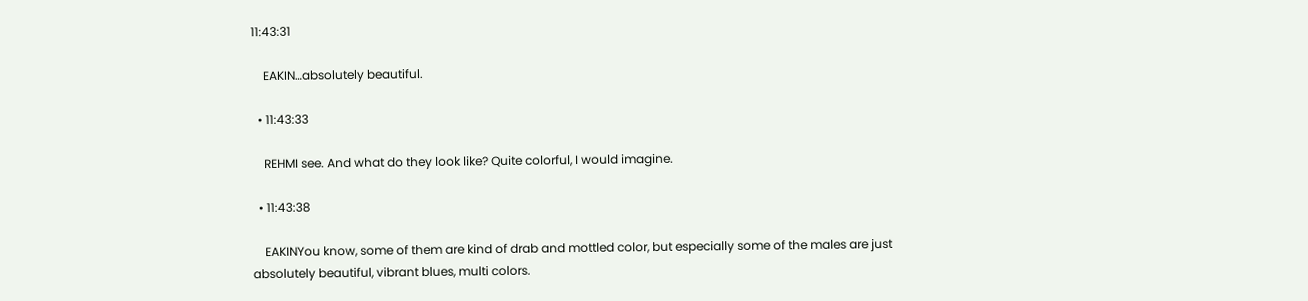11:43:31

    EAKIN…absolutely beautiful.

  • 11:43:33

    REHMI see. And what do they look like? Quite colorful, I would imagine.

  • 11:43:38

    EAKINYou know, some of them are kind of drab and mottled color, but especially some of the males are just absolutely beautiful, vibrant blues, multi colors.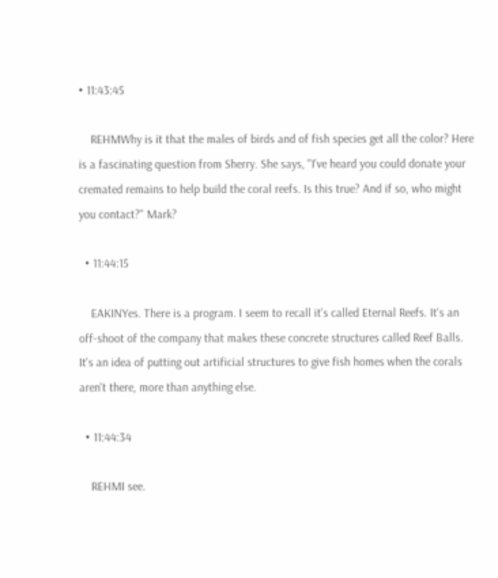• 11:43:45

    REHMWhy is it that the males of birds and of fish species get all the color? Here is a fascinating question from Sherry. She says, "I've heard you could donate your cremated remains to help build the coral reefs. Is this true? And if so, who might you contact?" Mark?

  • 11:44:15

    EAKINYes. There is a program. I seem to recall it's called Eternal Reefs. It's an off-shoot of the company that makes these concrete structures called Reef Balls. It's an idea of putting out artificial structures to give fish homes when the corals aren't there, more than anything else.

  • 11:44:34

    REHMI see.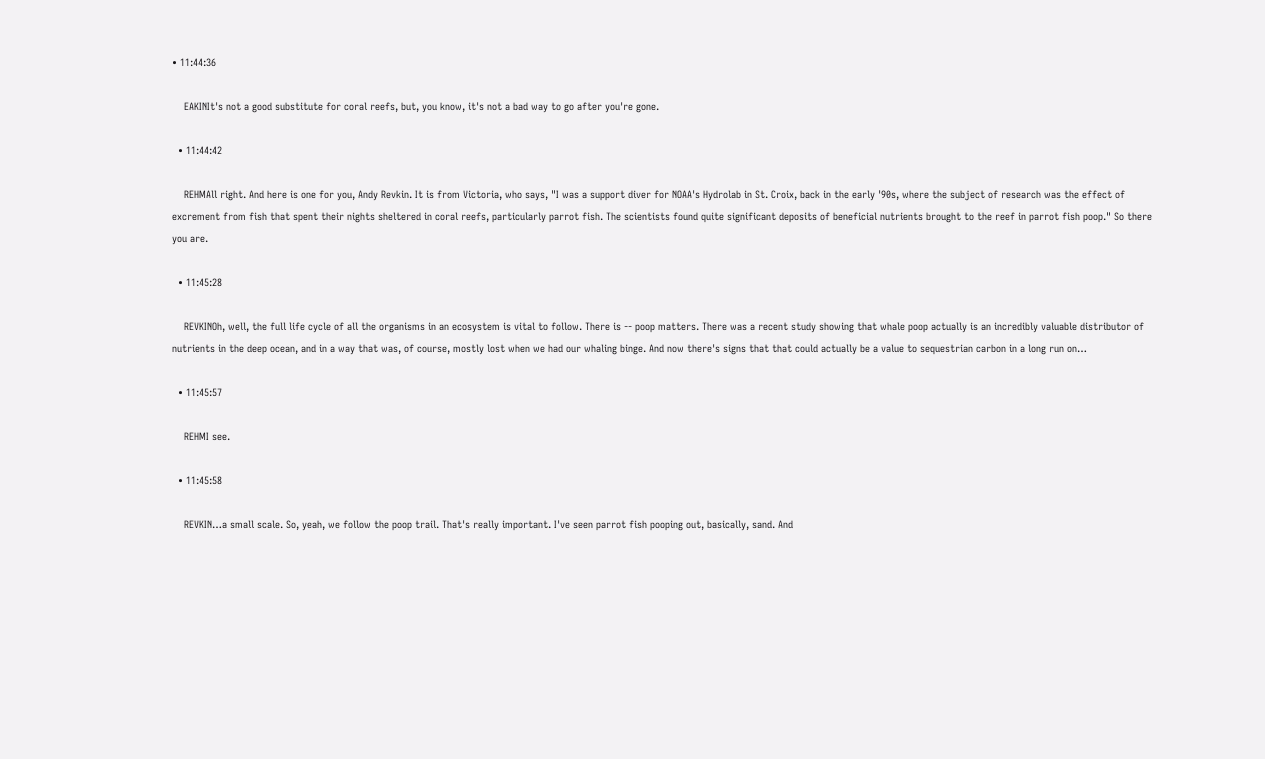• 11:44:36

    EAKINIt's not a good substitute for coral reefs, but, you know, it's not a bad way to go after you're gone.

  • 11:44:42

    REHMAll right. And here is one for you, Andy Revkin. It is from Victoria, who says, "I was a support diver for NOAA's Hydrolab in St. Croix, back in the early '90s, where the subject of research was the effect of excrement from fish that spent their nights sheltered in coral reefs, particularly parrot fish. The scientists found quite significant deposits of beneficial nutrients brought to the reef in parrot fish poop." So there you are.

  • 11:45:28

    REVKINOh, well, the full life cycle of all the organisms in an ecosystem is vital to follow. There is -- poop matters. There was a recent study showing that whale poop actually is an incredibly valuable distributor of nutrients in the deep ocean, and in a way that was, of course, mostly lost when we had our whaling binge. And now there's signs that that could actually be a value to sequestrian carbon in a long run on…

  • 11:45:57

    REHMI see.

  • 11:45:58

    REVKIN…a small scale. So, yeah, we follow the poop trail. That's really important. I've seen parrot fish pooping out, basically, sand. And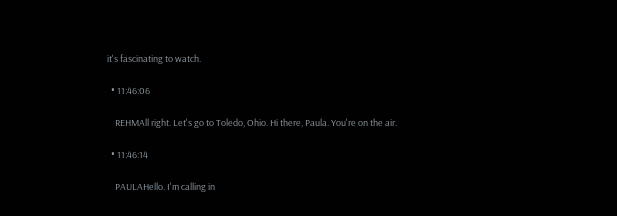it's fascinating to watch.

  • 11:46:06

    REHMAll right. Let's go to Toledo, Ohio. Hi there, Paula. You're on the air.

  • 11:46:14

    PAULAHello. I'm calling in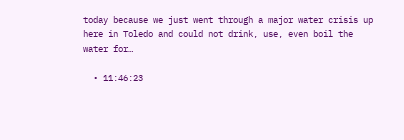today because we just went through a major water crisis up here in Toledo and could not drink, use, even boil the water for…

  • 11:46:23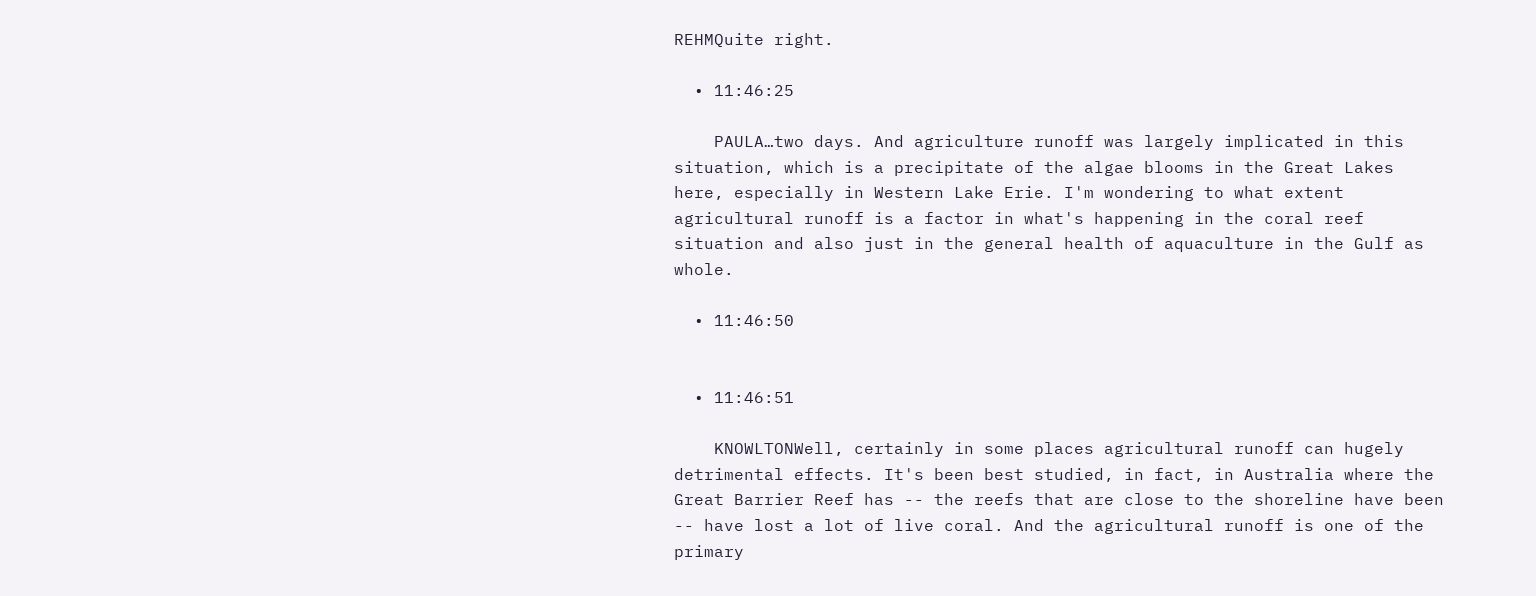REHMQuite right.

  • 11:46:25

    PAULA…two days. And agriculture runoff was largely implicated in this situation, which is a precipitate of the algae blooms in the Great Lakes here, especially in Western Lake Erie. I'm wondering to what extent agricultural runoff is a factor in what's happening in the coral reef situation and also just in the general health of aquaculture in the Gulf as whole.

  • 11:46:50


  • 11:46:51

    KNOWLTONWell, certainly in some places agricultural runoff can hugely detrimental effects. It's been best studied, in fact, in Australia where the Great Barrier Reef has -- the reefs that are close to the shoreline have been -- have lost a lot of live coral. And the agricultural runoff is one of the primary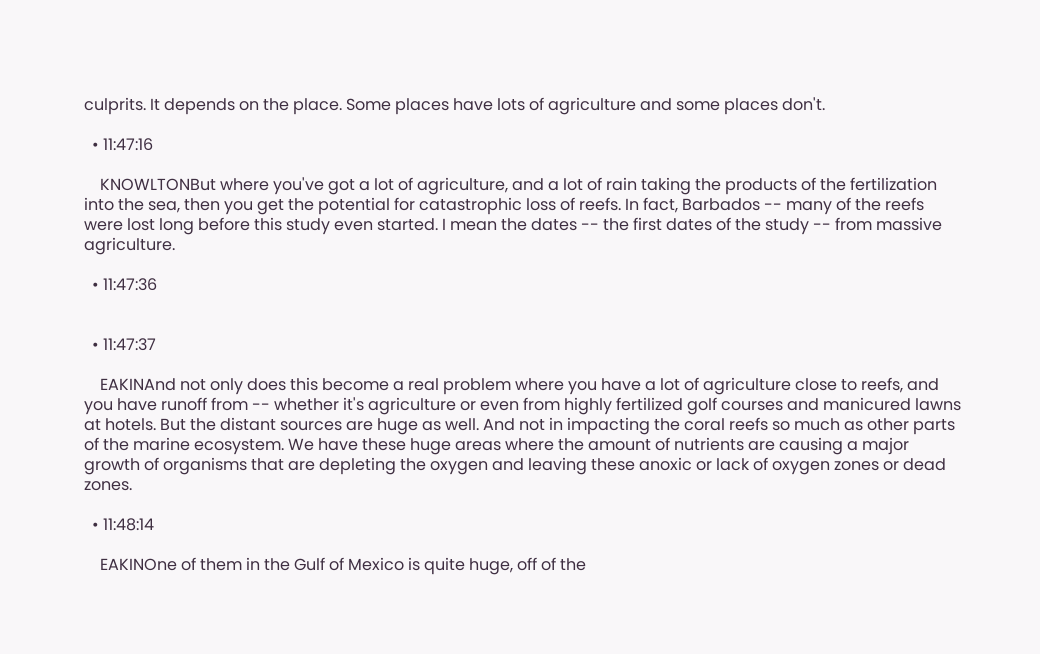culprits. It depends on the place. Some places have lots of agriculture and some places don't.

  • 11:47:16

    KNOWLTONBut where you've got a lot of agriculture, and a lot of rain taking the products of the fertilization into the sea, then you get the potential for catastrophic loss of reefs. In fact, Barbados -- many of the reefs were lost long before this study even started. I mean the dates -- the first dates of the study -- from massive agriculture.

  • 11:47:36


  • 11:47:37

    EAKINAnd not only does this become a real problem where you have a lot of agriculture close to reefs, and you have runoff from -- whether it's agriculture or even from highly fertilized golf courses and manicured lawns at hotels. But the distant sources are huge as well. And not in impacting the coral reefs so much as other parts of the marine ecosystem. We have these huge areas where the amount of nutrients are causing a major growth of organisms that are depleting the oxygen and leaving these anoxic or lack of oxygen zones or dead zones.

  • 11:48:14

    EAKINOne of them in the Gulf of Mexico is quite huge, off of the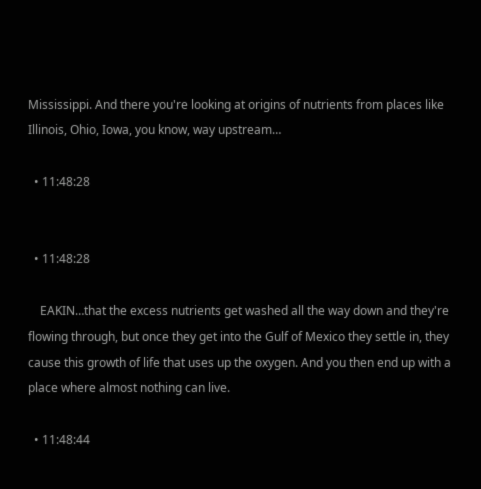Mississippi. And there you're looking at origins of nutrients from places like Illinois, Ohio, Iowa, you know, way upstream…

  • 11:48:28


  • 11:48:28

    EAKIN…that the excess nutrients get washed all the way down and they're flowing through, but once they get into the Gulf of Mexico they settle in, they cause this growth of life that uses up the oxygen. And you then end up with a place where almost nothing can live.

  • 11:48:44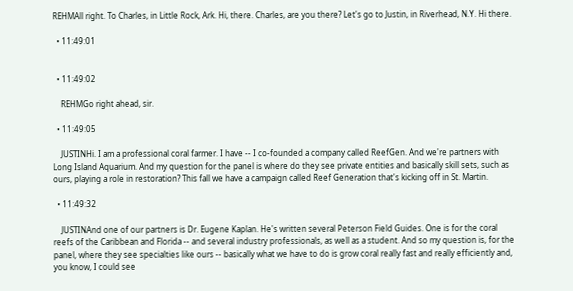REHMAll right. To Charles, in Little Rock, Ark. Hi, there. Charles, are you there? Let's go to Justin, in Riverhead, N.Y. Hi there.

  • 11:49:01


  • 11:49:02

    REHMGo right ahead, sir.

  • 11:49:05

    JUSTINHi. I am a professional coral farmer. I have -- I co-founded a company called ReefGen. And we're partners with Long Island Aquarium. And my question for the panel is where do they see private entities and basically skill sets, such as ours, playing a role in restoration? This fall we have a campaign called Reef Generation that's kicking off in St. Martin.

  • 11:49:32

    JUSTINAnd one of our partners is Dr. Eugene Kaplan. He's written several Peterson Field Guides. One is for the coral reefs of the Caribbean and Florida -- and several industry professionals, as well as a student. And so my question is, for the panel, where they see specialties like ours -- basically what we have to do is grow coral really fast and really efficiently and, you know, I could see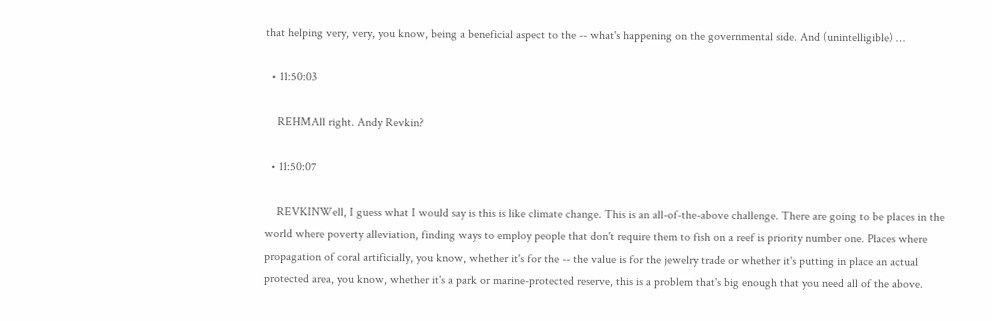that helping very, very, you know, being a beneficial aspect to the -- what's happening on the governmental side. And (unintelligible) …

  • 11:50:03

    REHMAll right. Andy Revkin?

  • 11:50:07

    REVKINWell, I guess what I would say is this is like climate change. This is an all-of-the-above challenge. There are going to be places in the world where poverty alleviation, finding ways to employ people that don't require them to fish on a reef is priority number one. Places where propagation of coral artificially, you know, whether it's for the -- the value is for the jewelry trade or whether it's putting in place an actual protected area, you know, whether it's a park or marine-protected reserve, this is a problem that's big enough that you need all of the above.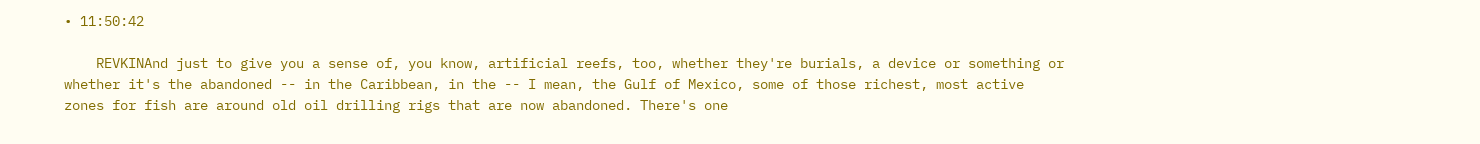• 11:50:42

    REVKINAnd just to give you a sense of, you know, artificial reefs, too, whether they're burials, a device or something or whether it's the abandoned -- in the Caribbean, in the -- I mean, the Gulf of Mexico, some of those richest, most active zones for fish are around old oil drilling rigs that are now abandoned. There's one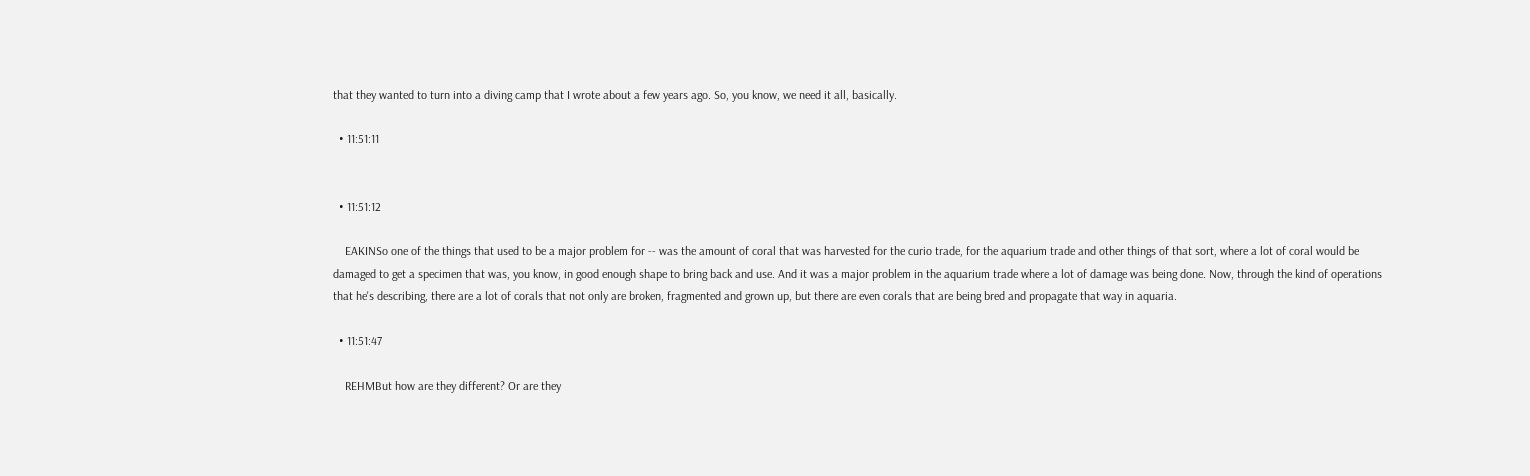that they wanted to turn into a diving camp that I wrote about a few years ago. So, you know, we need it all, basically.

  • 11:51:11


  • 11:51:12

    EAKINSo one of the things that used to be a major problem for -- was the amount of coral that was harvested for the curio trade, for the aquarium trade and other things of that sort, where a lot of coral would be damaged to get a specimen that was, you know, in good enough shape to bring back and use. And it was a major problem in the aquarium trade where a lot of damage was being done. Now, through the kind of operations that he's describing, there are a lot of corals that not only are broken, fragmented and grown up, but there are even corals that are being bred and propagate that way in aquaria.

  • 11:51:47

    REHMBut how are they different? Or are they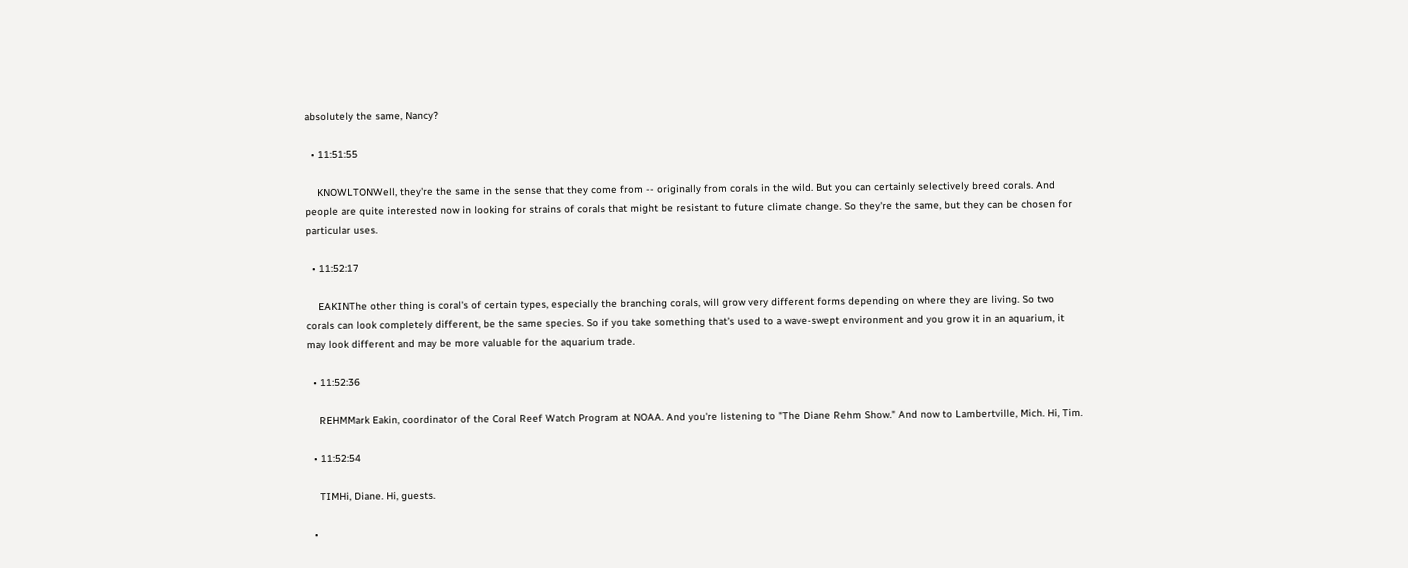absolutely the same, Nancy?

  • 11:51:55

    KNOWLTONWell, they're the same in the sense that they come from -- originally from corals in the wild. But you can certainly selectively breed corals. And people are quite interested now in looking for strains of corals that might be resistant to future climate change. So they're the same, but they can be chosen for particular uses.

  • 11:52:17

    EAKINThe other thing is coral's of certain types, especially the branching corals, will grow very different forms depending on where they are living. So two corals can look completely different, be the same species. So if you take something that's used to a wave-swept environment and you grow it in an aquarium, it may look different and may be more valuable for the aquarium trade.

  • 11:52:36

    REHMMark Eakin, coordinator of the Coral Reef Watch Program at NOAA. And you're listening to "The Diane Rehm Show." And now to Lambertville, Mich. Hi, Tim.

  • 11:52:54

    TIMHi, Diane. Hi, guests.

  •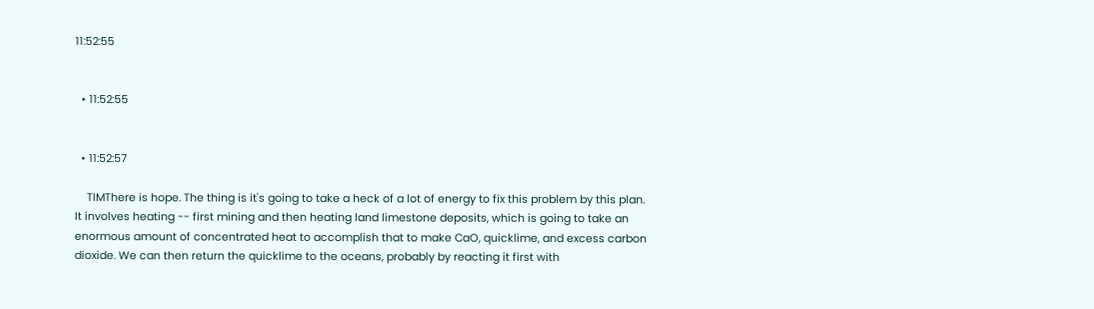11:52:55


  • 11:52:55


  • 11:52:57

    TIMThere is hope. The thing is it's going to take a heck of a lot of energy to fix this problem by this plan. It involves heating -- first mining and then heating land limestone deposits, which is going to take an enormous amount of concentrated heat to accomplish that to make CaO, quicklime, and excess carbon dioxide. We can then return the quicklime to the oceans, probably by reacting it first with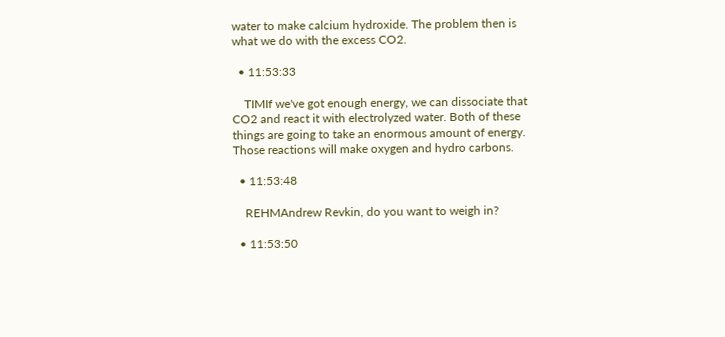water to make calcium hydroxide. The problem then is what we do with the excess CO2.

  • 11:53:33

    TIMIf we've got enough energy, we can dissociate that CO2 and react it with electrolyzed water. Both of these things are going to take an enormous amount of energy. Those reactions will make oxygen and hydro carbons.

  • 11:53:48

    REHMAndrew Revkin, do you want to weigh in?

  • 11:53:50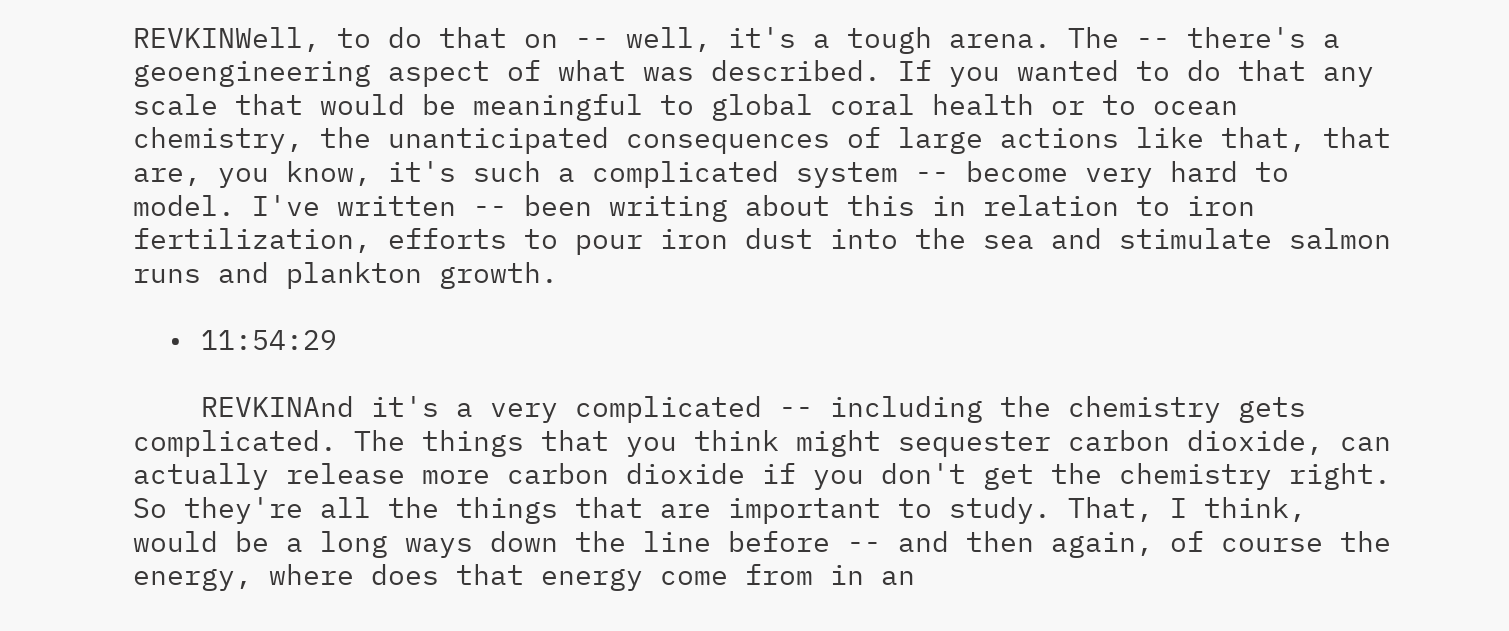REVKINWell, to do that on -- well, it's a tough arena. The -- there's a geoengineering aspect of what was described. If you wanted to do that any scale that would be meaningful to global coral health or to ocean chemistry, the unanticipated consequences of large actions like that, that are, you know, it's such a complicated system -- become very hard to model. I've written -- been writing about this in relation to iron fertilization, efforts to pour iron dust into the sea and stimulate salmon runs and plankton growth.

  • 11:54:29

    REVKINAnd it's a very complicated -- including the chemistry gets complicated. The things that you think might sequester carbon dioxide, can actually release more carbon dioxide if you don't get the chemistry right. So they're all the things that are important to study. That, I think, would be a long ways down the line before -- and then again, of course the energy, where does that energy come from in an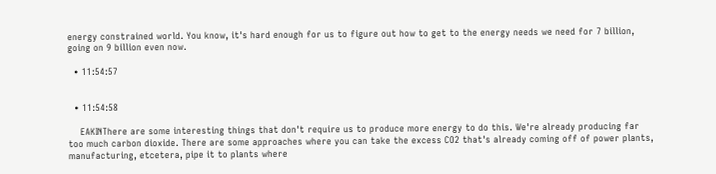energy constrained world. You know, it's hard enough for us to figure out how to get to the energy needs we need for 7 billion, going on 9 billion even now.

  • 11:54:57


  • 11:54:58

    EAKINThere are some interesting things that don't require us to produce more energy to do this. We're already producing far too much carbon dioxide. There are some approaches where you can take the excess CO2 that's already coming off of power plants, manufacturing, etcetera, pipe it to plants where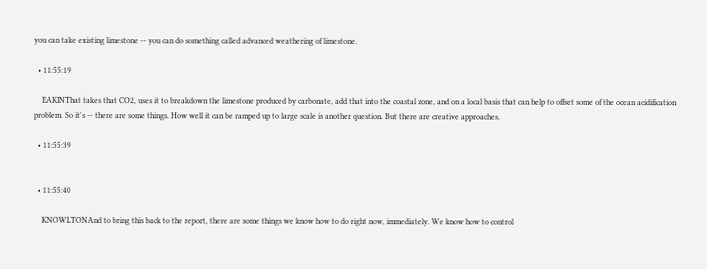you can take existing limestone -- you can do something called advanced weathering of limestone.

  • 11:55:19

    EAKINThat takes that CO2, uses it to breakdown the limestone produced by carbonate, add that into the coastal zone, and on a local basis that can help to offset some of the ocean acidification problem. So it's -- there are some things. How well it can be ramped up to large scale is another question. But there are creative approaches.

  • 11:55:39


  • 11:55:40

    KNOWLTONAnd to bring this back to the report, there are some things we know how to do right now, immediately. We know how to control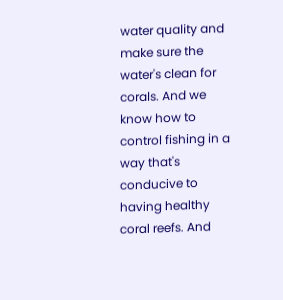water quality and make sure the water's clean for corals. And we know how to control fishing in a way that's conducive to having healthy coral reefs. And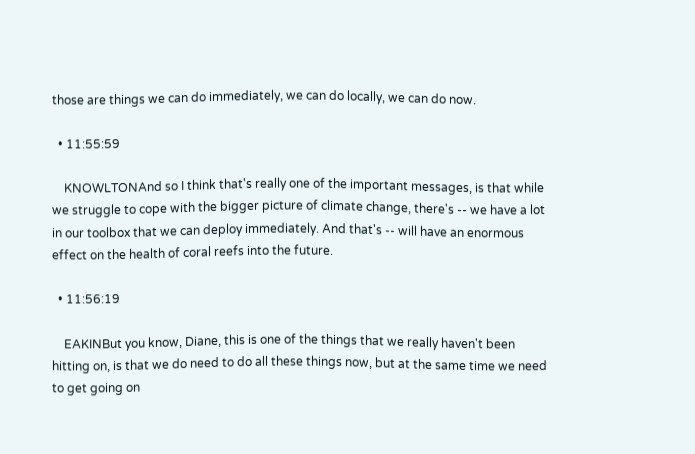those are things we can do immediately, we can do locally, we can do now.

  • 11:55:59

    KNOWLTONAnd so I think that's really one of the important messages, is that while we struggle to cope with the bigger picture of climate change, there's -- we have a lot in our toolbox that we can deploy immediately. And that's -- will have an enormous effect on the health of coral reefs into the future.

  • 11:56:19

    EAKINBut you know, Diane, this is one of the things that we really haven't been hitting on, is that we do need to do all these things now, but at the same time we need to get going on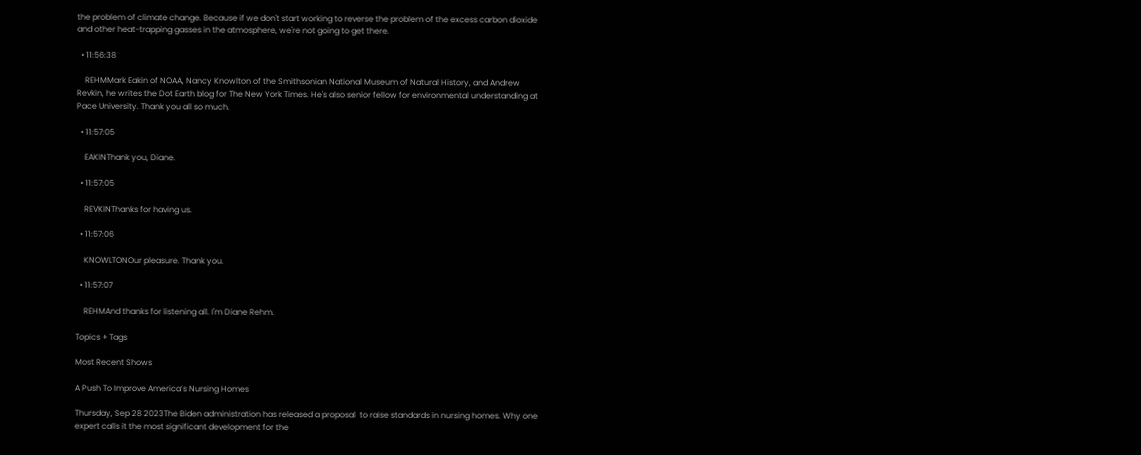the problem of climate change. Because if we don't start working to reverse the problem of the excess carbon dioxide and other heat-trapping gasses in the atmosphere, we're not going to get there.

  • 11:56:38

    REHMMark Eakin of NOAA, Nancy Knowlton of the Smithsonian National Museum of Natural History, and Andrew Revkin, he writes the Dot Earth blog for The New York Times. He's also senior fellow for environmental understanding at Pace University. Thank you all so much.

  • 11:57:05

    EAKINThank you, Diane.

  • 11:57:05

    REVKINThanks for having us.

  • 11:57:06

    KNOWLTONOur pleasure. Thank you.

  • 11:57:07

    REHMAnd thanks for listening all. I'm Diane Rehm.

Topics + Tags

Most Recent Shows

A Push To Improve America’s Nursing Homes

Thursday, Sep 28 2023The Biden administration has released a proposal  to raise standards in nursing homes. Why one expert calls it the most significant development for the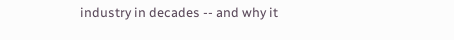industry in decades -- and why it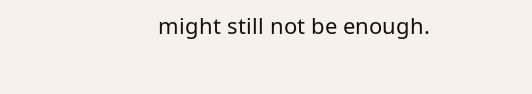might still not be enough.